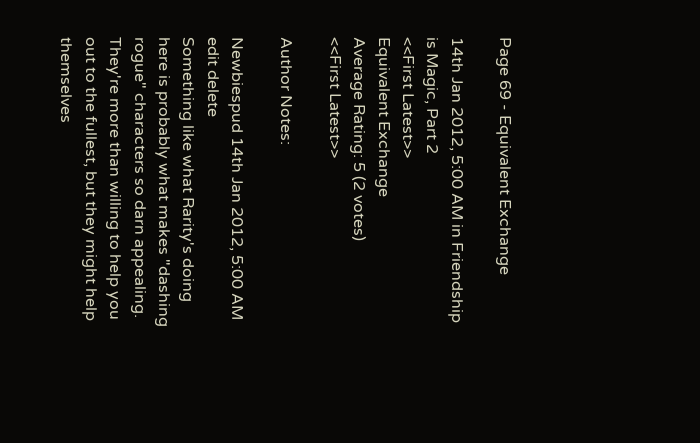Page 69 - Equivalent Exchange

14th Jan 2012, 5:00 AM in Friendship is Magic, Part 2
<<First Latest>>
Equivalent Exchange
Average Rating: 5 (2 votes)
<<First Latest>>

Author Notes:

Newbiespud 14th Jan 2012, 5:00 AM edit delete
Something like what Rarity's doing here is probably what makes "dashing rogue" characters so darn appealing. They're more than willing to help you out to the fullest, but they might help themselves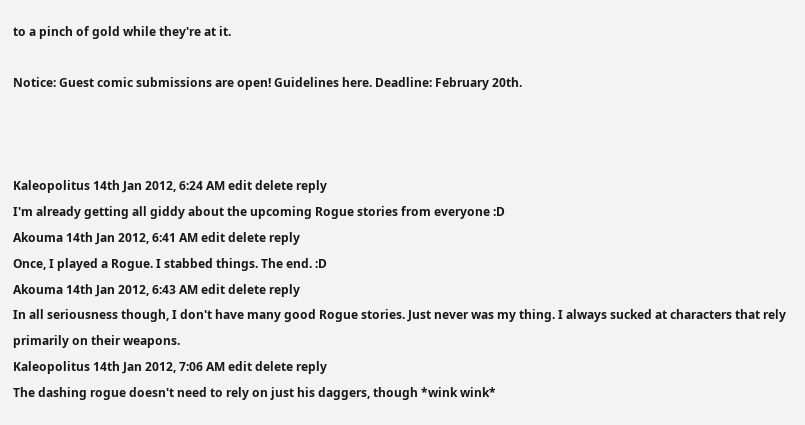to a pinch of gold while they're at it.

Notice: Guest comic submissions are open! Guidelines here. Deadline: February 20th.



Kaleopolitus 14th Jan 2012, 6:24 AM edit delete reply
I'm already getting all giddy about the upcoming Rogue stories from everyone :D
Akouma 14th Jan 2012, 6:41 AM edit delete reply
Once, I played a Rogue. I stabbed things. The end. :D
Akouma 14th Jan 2012, 6:43 AM edit delete reply
In all seriousness though, I don't have many good Rogue stories. Just never was my thing. I always sucked at characters that rely primarily on their weapons.
Kaleopolitus 14th Jan 2012, 7:06 AM edit delete reply
The dashing rogue doesn't need to rely on just his daggers, though *wink wink*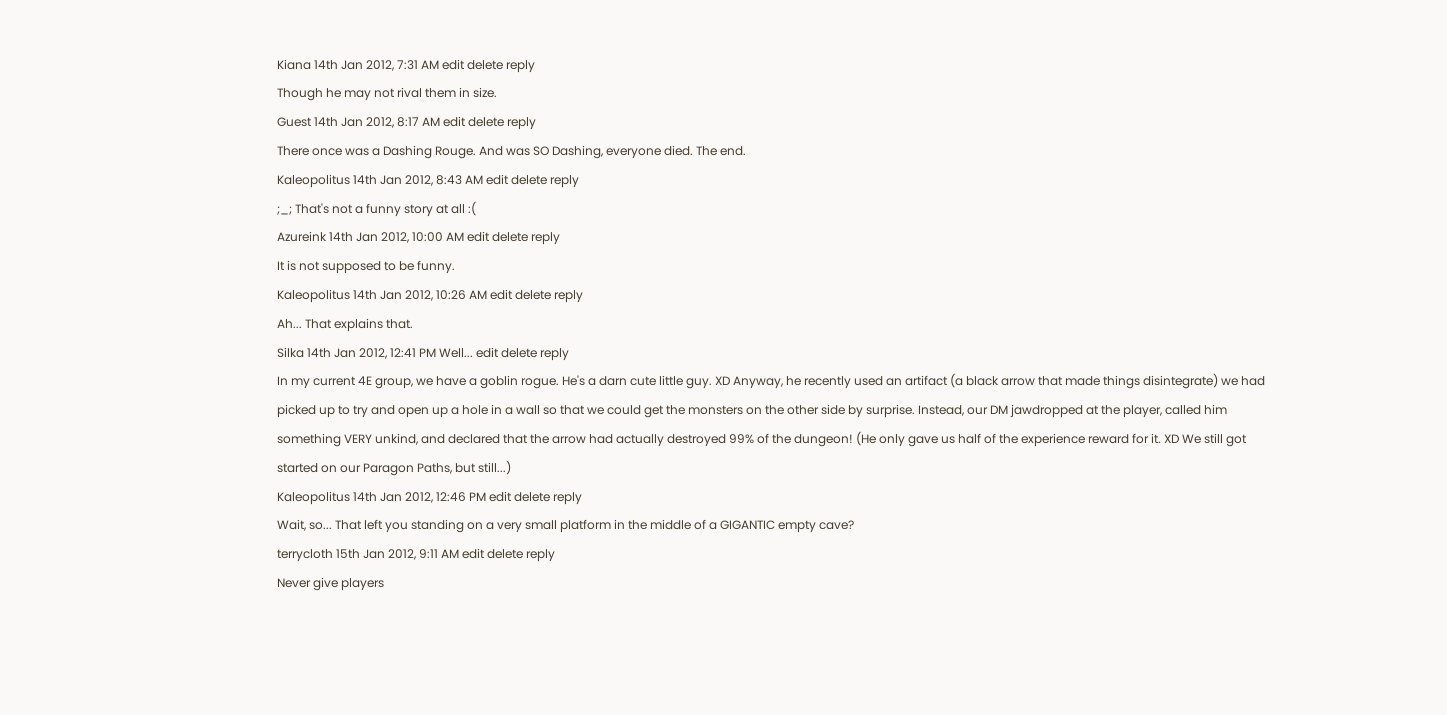Kiana 14th Jan 2012, 7:31 AM edit delete reply
Though he may not rival them in size.
Guest 14th Jan 2012, 8:17 AM edit delete reply
There once was a Dashing Rouge. And was SO Dashing, everyone died. The end.
Kaleopolitus 14th Jan 2012, 8:43 AM edit delete reply
;_; That's not a funny story at all :(
Azureink 14th Jan 2012, 10:00 AM edit delete reply
It is not supposed to be funny.
Kaleopolitus 14th Jan 2012, 10:26 AM edit delete reply
Ah... That explains that.
Silka 14th Jan 2012, 12:41 PM Well... edit delete reply
In my current 4E group, we have a goblin rogue. He's a darn cute little guy. XD Anyway, he recently used an artifact (a black arrow that made things disintegrate) we had picked up to try and open up a hole in a wall so that we could get the monsters on the other side by surprise. Instead, our DM jawdropped at the player, called him something VERY unkind, and declared that the arrow had actually destroyed 99% of the dungeon! (He only gave us half of the experience reward for it. XD We still got started on our Paragon Paths, but still...)
Kaleopolitus 14th Jan 2012, 12:46 PM edit delete reply
Wait, so... That left you standing on a very small platform in the middle of a GIGANTIC empty cave?
terrycloth 15th Jan 2012, 9:11 AM edit delete reply
Never give players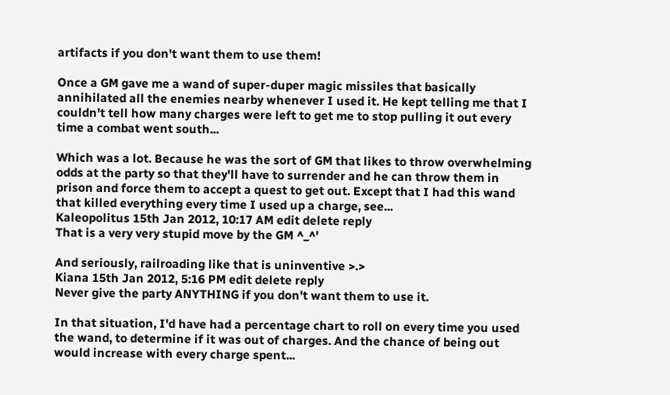artifacts if you don't want them to use them!

Once a GM gave me a wand of super-duper magic missiles that basically annihilated all the enemies nearby whenever I used it. He kept telling me that I couldn't tell how many charges were left to get me to stop pulling it out every time a combat went south...

Which was a lot. Because he was the sort of GM that likes to throw overwhelming odds at the party so that they'll have to surrender and he can throw them in prison and force them to accept a quest to get out. Except that I had this wand that killed everything every time I used up a charge, see...
Kaleopolitus 15th Jan 2012, 10:17 AM edit delete reply
That is a very very stupid move by the GM ^_^'

And seriously, railroading like that is uninventive >.>
Kiana 15th Jan 2012, 5:16 PM edit delete reply
Never give the party ANYTHING if you don't want them to use it.

In that situation, I'd have had a percentage chart to roll on every time you used the wand, to determine if it was out of charges. And the chance of being out would increase with every charge spent...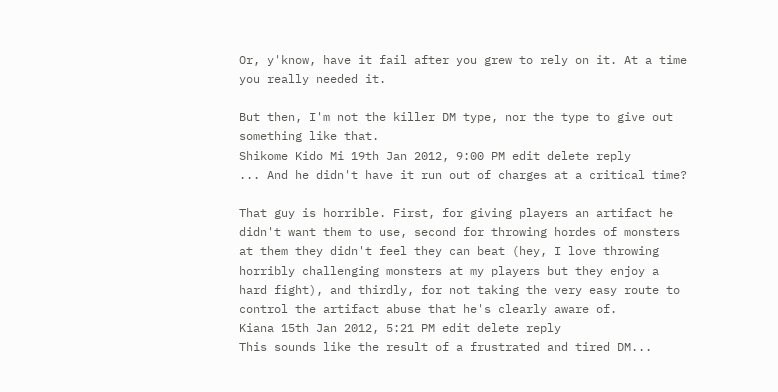Or, y'know, have it fail after you grew to rely on it. At a time you really needed it.

But then, I'm not the killer DM type, nor the type to give out something like that.
Shikome Kido Mi 19th Jan 2012, 9:00 PM edit delete reply
... And he didn't have it run out of charges at a critical time?

That guy is horrible. First, for giving players an artifact he didn't want them to use, second for throwing hordes of monsters at them they didn't feel they can beat (hey, I love throwing horribly challenging monsters at my players but they enjoy a hard fight), and thirdly, for not taking the very easy route to control the artifact abuse that he's clearly aware of.
Kiana 15th Jan 2012, 5:21 PM edit delete reply
This sounds like the result of a frustrated and tired DM...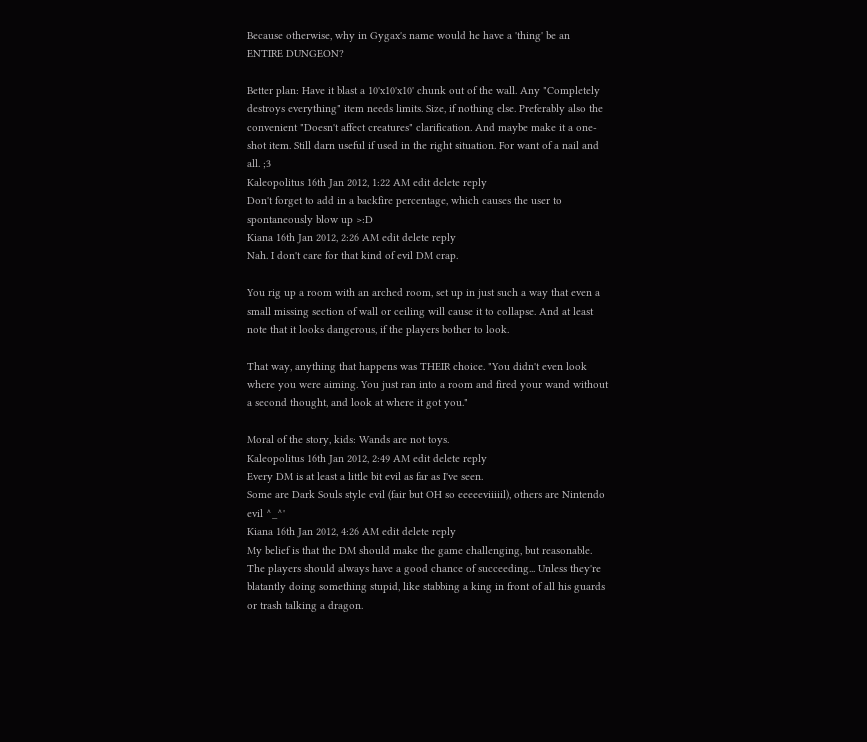Because otherwise, why in Gygax's name would he have a 'thing' be an ENTIRE DUNGEON?

Better plan: Have it blast a 10'x10'x10' chunk out of the wall. Any "Completely destroys everything" item needs limits. Size, if nothing else. Preferably also the convenient "Doesn't affect creatures" clarification. And maybe make it a one-shot item. Still darn useful if used in the right situation. For want of a nail and all. ;3
Kaleopolitus 16th Jan 2012, 1:22 AM edit delete reply
Don't forget to add in a backfire percentage, which causes the user to spontaneously blow up >:D
Kiana 16th Jan 2012, 2:26 AM edit delete reply
Nah. I don't care for that kind of evil DM crap.

You rig up a room with an arched room, set up in just such a way that even a small missing section of wall or ceiling will cause it to collapse. And at least note that it looks dangerous, if the players bother to look.

That way, anything that happens was THEIR choice. "You didn't even look where you were aiming. You just ran into a room and fired your wand without a second thought, and look at where it got you."

Moral of the story, kids: Wands are not toys.
Kaleopolitus 16th Jan 2012, 2:49 AM edit delete reply
Every DM is at least a little bit evil as far as I've seen.
Some are Dark Souls style evil (fair but OH so eeeeeviiiiil), others are Nintendo evil ^_^'
Kiana 16th Jan 2012, 4:26 AM edit delete reply
My belief is that the DM should make the game challenging, but reasonable. The players should always have a good chance of succeeding... Unless they're blatantly doing something stupid, like stabbing a king in front of all his guards or trash talking a dragon.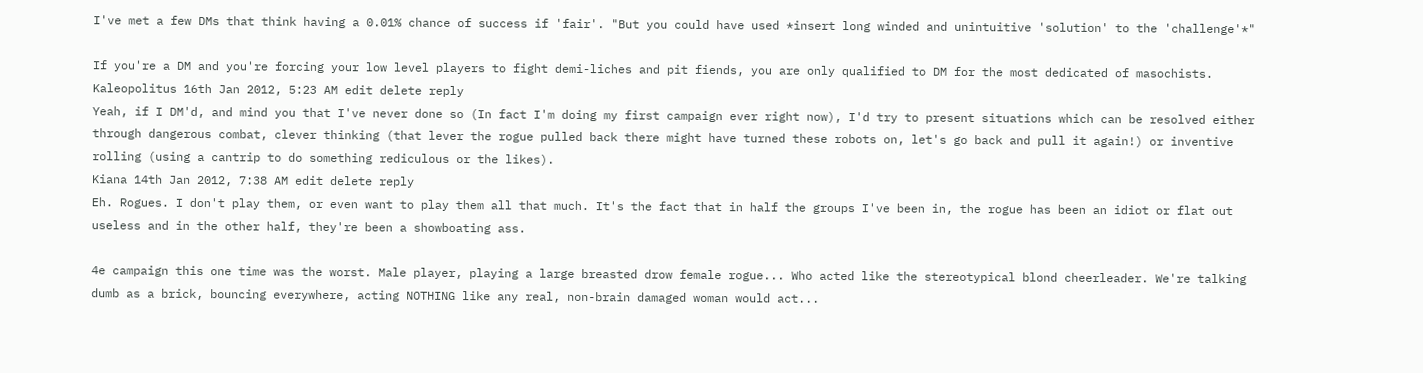I've met a few DMs that think having a 0.01% chance of success if 'fair'. "But you could have used *insert long winded and unintuitive 'solution' to the 'challenge'*"

If you're a DM and you're forcing your low level players to fight demi-liches and pit fiends, you are only qualified to DM for the most dedicated of masochists.
Kaleopolitus 16th Jan 2012, 5:23 AM edit delete reply
Yeah, if I DM'd, and mind you that I've never done so (In fact I'm doing my first campaign ever right now), I'd try to present situations which can be resolved either through dangerous combat, clever thinking (that lever the rogue pulled back there might have turned these robots on, let's go back and pull it again!) or inventive rolling (using a cantrip to do something rediculous or the likes).
Kiana 14th Jan 2012, 7:38 AM edit delete reply
Eh. Rogues. I don't play them, or even want to play them all that much. It's the fact that in half the groups I've been in, the rogue has been an idiot or flat out useless and in the other half, they're been a showboating ass.

4e campaign this one time was the worst. Male player, playing a large breasted drow female rogue... Who acted like the stereotypical blond cheerleader. We're talking dumb as a brick, bouncing everywhere, acting NOTHING like any real, non-brain damaged woman would act...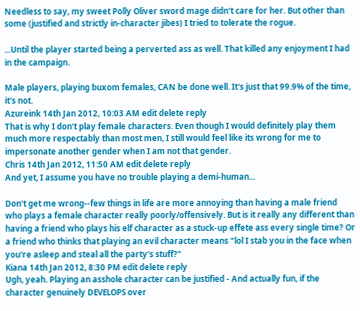Needless to say, my sweet Polly Oliver sword mage didn't care for her. But other than some (justified and strictly in-character jibes) I tried to tolerate the rogue.

...Until the player started being a perverted ass as well. That killed any enjoyment I had in the campaign.

Male players, playing buxom females, CAN be done well. It's just that 99.9% of the time, it's not.
Azureink 14th Jan 2012, 10:03 AM edit delete reply
That is why I don't play female characters. Even though I would definitely play them much more respectably than most men, I still would feel like its wrong for me to impersonate another gender when I am not that gender.
Chris 14th Jan 2012, 11:50 AM edit delete reply
And yet, I assume you have no trouble playing a demi-human...

Don't get me wrong--few things in life are more annoying than having a male friend who plays a female character really poorly/offensively. But is it really any different than having a friend who plays his elf character as a stuck-up effete ass every single time? Or a friend who thinks that playing an evil character means "lol I stab you in the face when you're asleep and steal all the party's stuff?"
Kiana 14th Jan 2012, 8:30 PM edit delete reply
Ugh, yeah. Playing an asshole character can be justified - And actually fun, if the character genuinely DEVELOPS over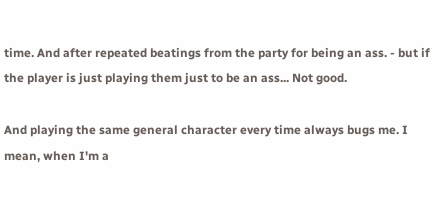time. And after repeated beatings from the party for being an ass. - but if the player is just playing them just to be an ass... Not good.

And playing the same general character every time always bugs me. I mean, when I'm a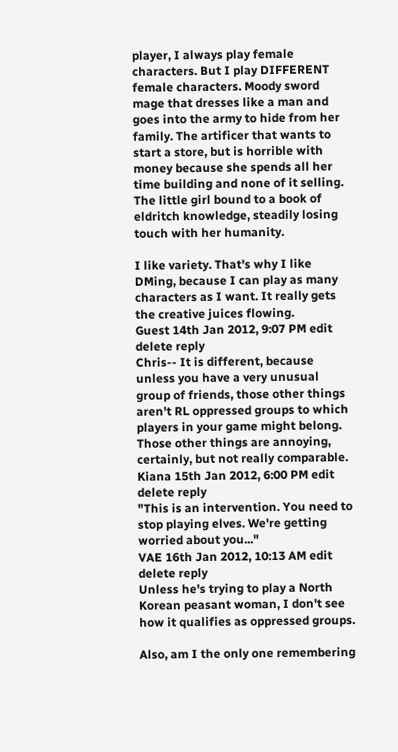player, I always play female characters. But I play DIFFERENT female characters. Moody sword mage that dresses like a man and goes into the army to hide from her family. The artificer that wants to start a store, but is horrible with money because she spends all her time building and none of it selling. The little girl bound to a book of eldritch knowledge, steadily losing touch with her humanity.

I like variety. That's why I like DMing, because I can play as many characters as I want. It really gets the creative juices flowing.
Guest 14th Jan 2012, 9:07 PM edit delete reply
Chris-- It is different, because unless you have a very unusual group of friends, those other things aren't RL oppressed groups to which players in your game might belong. Those other things are annoying, certainly, but not really comparable.
Kiana 15th Jan 2012, 6:00 PM edit delete reply
"This is an intervention. You need to stop playing elves. We're getting worried about you..."
VAE 16th Jan 2012, 10:13 AM edit delete reply
Unless he's trying to play a North Korean peasant woman, I don't see how it qualifies as oppressed groups.

Also, am I the only one remembering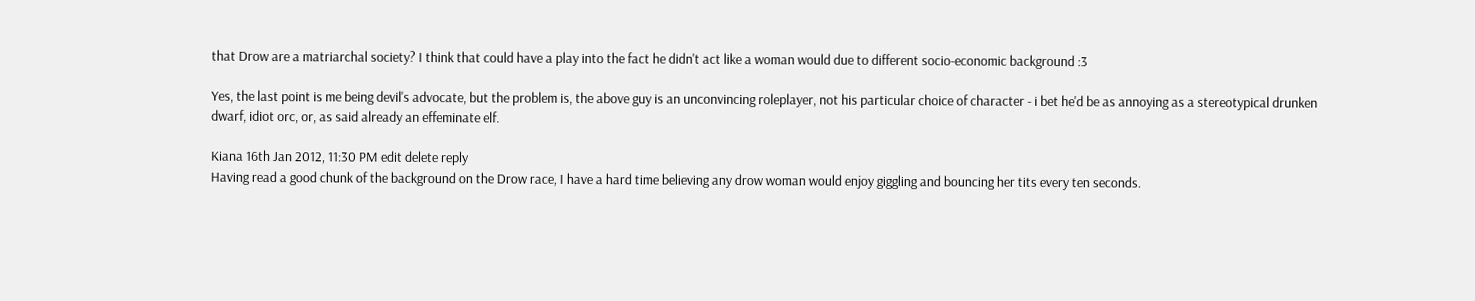that Drow are a matriarchal society? I think that could have a play into the fact he didn't act like a woman would due to different socio-economic background :3

Yes, the last point is me being devil's advocate, but the problem is, the above guy is an unconvincing roleplayer, not his particular choice of character - i bet he'd be as annoying as a stereotypical drunken dwarf, idiot orc, or, as said already an effeminate elf.

Kiana 16th Jan 2012, 11:30 PM edit delete reply
Having read a good chunk of the background on the Drow race, I have a hard time believing any drow woman would enjoy giggling and bouncing her tits every ten seconds.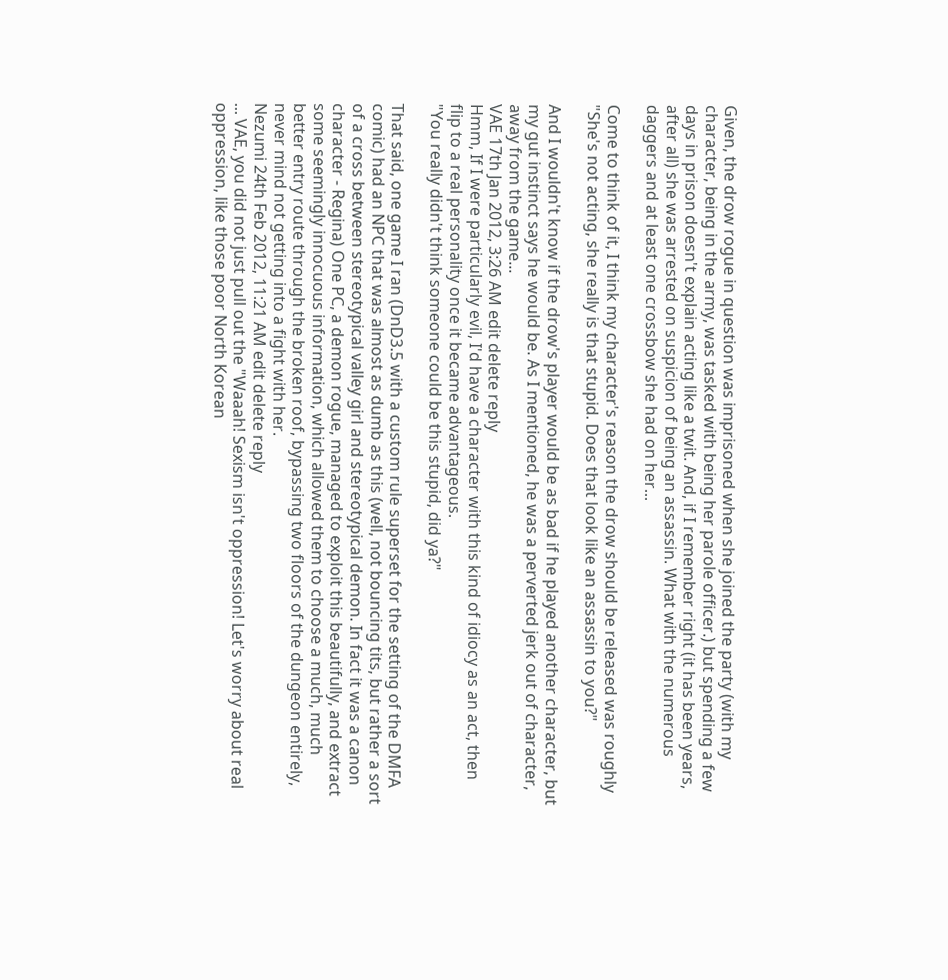Given, the drow rogue in question was imprisoned when she joined the party (with my character, being in the army, was tasked with being her parole officer.) but spending a few days in prison doesn't explain acting like a twit. And, if I remember right (it has been years, after all) she was arrested on suspicion of being an assassin. What with the numerous daggers and at least one crossbow she had on her...

Come to think of it, I think my character's reason the drow should be released was roughly "She's not acting, she really is that stupid. Does that look like an assassin to you?"

And I wouldn't know if the drow's player would be as bad if he played another character, but my gut instinct says he would be. As I mentioned, he was a perverted jerk out of character, away from the game...
VAE 17th Jan 2012, 3:26 AM edit delete reply
Hmm, If I were particularly evil, I'd have a character with this kind of idiocy as an act, then flip to a real personality once it became advantageous.
"You really didn't think someone could be this stupid, did ya?"

That said, one game I ran (DnD3.5 with a custom rule superset for the setting of the DMFA comic) had an NPC that was almost as dumb as this (well, not bouncing tits, but rather a sort of a cross between stereotypical valley girl and stereotypical demon. In fact it was a canon character - Regina) One PC, a demon rogue, managed to exploit this beautifully, and extract some seemingly innocuous information, which allowed them to choose a much, much better entry route through the broken roof, bypassing two floors of the dungeon entirely, never mind not getting into a fight with her.
Nezumi 24th Feb 2012, 11:21 AM edit delete reply
... VAE, you did not just pull out the "Waaah! Sexism isn't oppression! Let's worry about real oppression, like those poor North Korean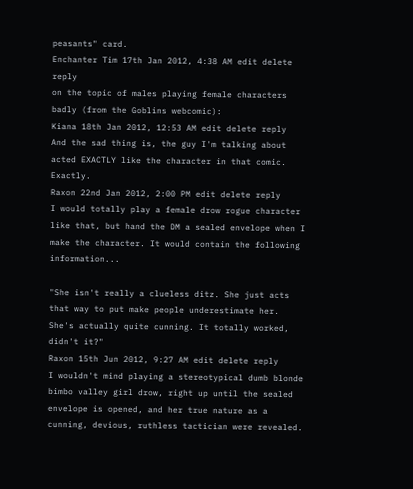peasants" card.
Enchanter Tim 17th Jan 2012, 4:38 AM edit delete reply
on the topic of males playing female characters badly (from the Goblins webcomic):
Kiana 18th Jan 2012, 12:53 AM edit delete reply
And the sad thing is, the guy I'm talking about acted EXACTLY like the character in that comic. Exactly.
Raxon 22nd Jan 2012, 2:00 PM edit delete reply
I would totally play a female drow rogue character like that, but hand the DM a sealed envelope when I make the character. It would contain the following information...

"She isn't really a clueless ditz. She just acts that way to put make people underestimate her. She's actually quite cunning. It totally worked, didn't it?"
Raxon 15th Jun 2012, 9:27 AM edit delete reply
I wouldn't mind playing a stereotypical dumb blonde bimbo valley girl drow, right up until the sealed envelope is opened, and her true nature as a cunning, devious, ruthless tactician were revealed.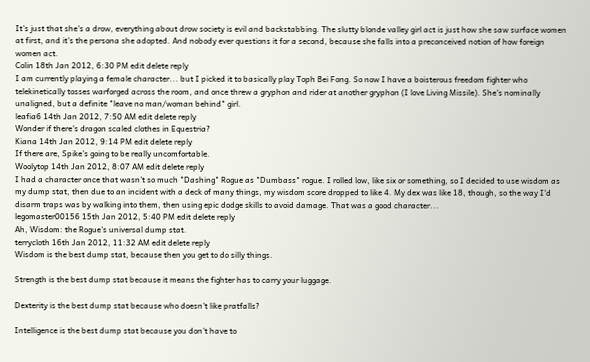It's just that she's a drow, everything about drow society is evil and backstabbing. The slutty blonde valley girl act is just how she saw surface women at first, and it's the persona she adopted. And nobody ever questions it for a second, because she falls into a preconceived notion of how foreign women act.
Colin 18th Jan 2012, 6:30 PM edit delete reply
I am currently playing a female character... but I picked it to basically play Toph Bei Fong. So now I have a boisterous freedom fighter who telekinetically tosses warforged across the room, and once threw a gryphon and rider at another gryphon (I love Living Missile). She's nominally unaligned, but a definite "leave no man/woman behind" girl.
leafia6 14th Jan 2012, 7:50 AM edit delete reply
Wonder if there's dragon scaled clothes in Equestria?
Kiana 14th Jan 2012, 9:14 PM edit delete reply
If there are, Spike's going to be really uncomfortable.
Woolytop 14th Jan 2012, 8:07 AM edit delete reply
I had a character once that wasn't so much "Dashing" Rogue as "Dumbass" rogue. I rolled low, like six or something, so I decided to use wisdom as my dump stat, then due to an incident with a deck of many things, my wisdom score dropped to like 4. My dex was like 18, though, so the way I'd disarm traps was by walking into them, then using epic dodge skills to avoid damage. That was a good character...
legomaster00156 15th Jan 2012, 5:40 PM edit delete reply
Ah, Wisdom: the Rogue's universal dump stat.
terrycloth 16th Jan 2012, 11:32 AM edit delete reply
Wisdom is the best dump stat, because then you get to do silly things.

Strength is the best dump stat because it means the fighter has to carry your luggage.

Dexterity is the best dump stat because who doesn't like pratfalls?

Intelligence is the best dump stat because you don't have to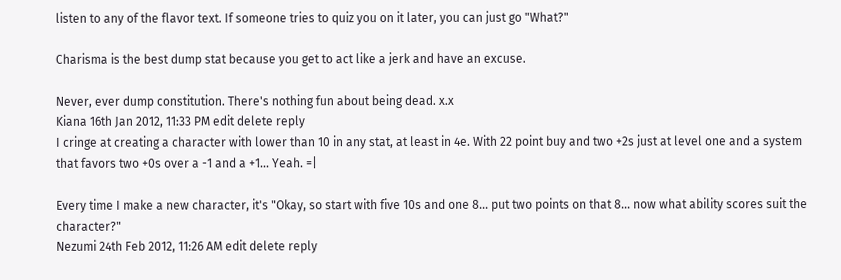listen to any of the flavor text. If someone tries to quiz you on it later, you can just go "What?"

Charisma is the best dump stat because you get to act like a jerk and have an excuse.

Never, ever dump constitution. There's nothing fun about being dead. x.x
Kiana 16th Jan 2012, 11:33 PM edit delete reply
I cringe at creating a character with lower than 10 in any stat, at least in 4e. With 22 point buy and two +2s just at level one and a system that favors two +0s over a -1 and a +1... Yeah. =|

Every time I make a new character, it's "Okay, so start with five 10s and one 8... put two points on that 8... now what ability scores suit the character?"
Nezumi 24th Feb 2012, 11:26 AM edit delete reply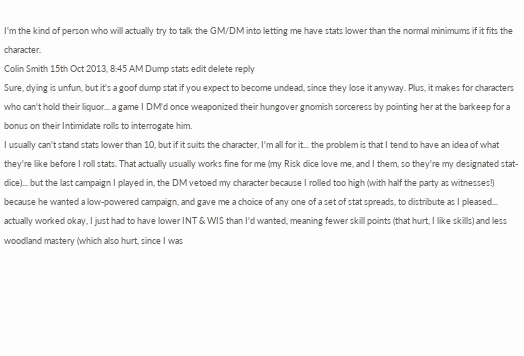I'm the kind of person who will actually try to talk the GM/DM into letting me have stats lower than the normal minimums if it fits the character.
Colin Smith 15th Oct 2013, 8:45 AM Dump stats edit delete reply
Sure, dying is unfun, but it's a goof dump stat if you expect to become undead, since they lose it anyway. Plus, it makes for characters who can't hold their liquor... a game I DM'd once weaponized their hungover gnomish sorceress by pointing her at the barkeep for a bonus on their Intimidate rolls to interrogate him.
I usually can't stand stats lower than 10, but if it suits the character, I'm all for it... the problem is that I tend to have an idea of what they're like before I roll stats. That actually usually works fine for me (my Risk dice love me, and I them, so they're my designated stat-dice)... but the last campaign I played in, the DM vetoed my character because I rolled too high (with half the party as witnesses!) because he wanted a low-powered campaign, and gave me a choice of any one of a set of stat spreads, to distribute as I pleased... actually worked okay, I just had to have lower INT & WIS than I'd wanted, meaning fewer skill points (that hurt, I like skills) and less woodland mastery (which also hurt, since I was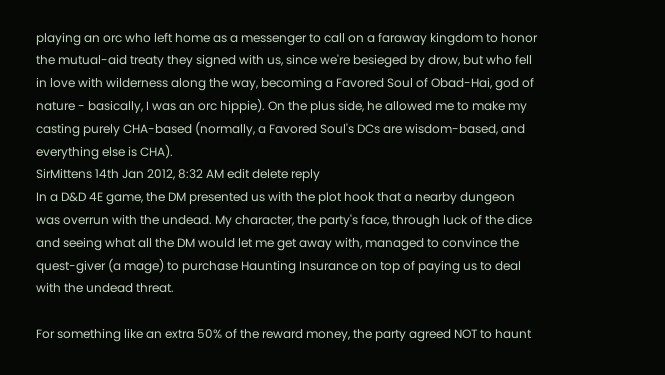playing an orc who left home as a messenger to call on a faraway kingdom to honor the mutual-aid treaty they signed with us, since we're besieged by drow, but who fell in love with wilderness along the way, becoming a Favored Soul of Obad-Hai, god of nature - basically, I was an orc hippie). On the plus side, he allowed me to make my casting purely CHA-based (normally, a Favored Soul's DCs are wisdom-based, and everything else is CHA).
SirMittens 14th Jan 2012, 8:32 AM edit delete reply
In a D&D 4E game, the DM presented us with the plot hook that a nearby dungeon was overrun with the undead. My character, the party's face, through luck of the dice and seeing what all the DM would let me get away with, managed to convince the quest-giver (a mage) to purchase Haunting Insurance on top of paying us to deal with the undead threat.

For something like an extra 50% of the reward money, the party agreed NOT to haunt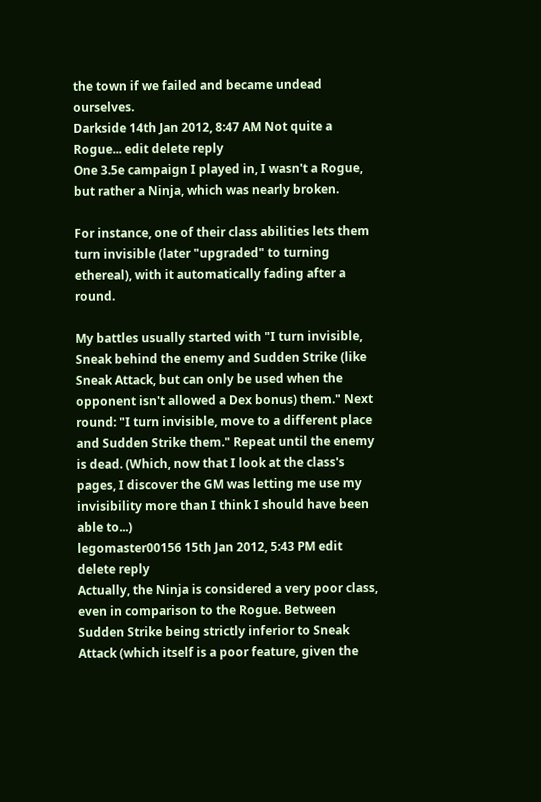the town if we failed and became undead ourselves.
Darkside 14th Jan 2012, 8:47 AM Not quite a Rogue... edit delete reply
One 3.5e campaign I played in, I wasn't a Rogue, but rather a Ninja, which was nearly broken.

For instance, one of their class abilities lets them turn invisible (later "upgraded" to turning ethereal), with it automatically fading after a round.

My battles usually started with "I turn invisible, Sneak behind the enemy and Sudden Strike (like Sneak Attack, but can only be used when the opponent isn't allowed a Dex bonus) them." Next round: "I turn invisible, move to a different place and Sudden Strike them." Repeat until the enemy is dead. (Which, now that I look at the class's pages, I discover the GM was letting me use my invisibility more than I think I should have been able to...)
legomaster00156 15th Jan 2012, 5:43 PM edit delete reply
Actually, the Ninja is considered a very poor class, even in comparison to the Rogue. Between Sudden Strike being strictly inferior to Sneak Attack (which itself is a poor feature, given the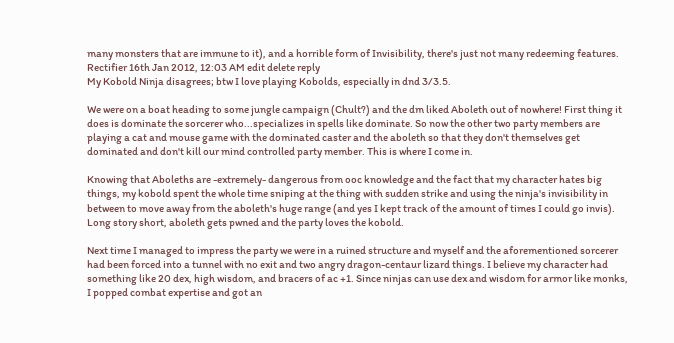many monsters that are immune to it), and a horrible form of Invisibility, there's just not many redeeming features.
Rectifier 16th Jan 2012, 12:03 AM edit delete reply
My Kobold Ninja disagrees; btw I love playing Kobolds, especially in dnd 3/3.5.

We were on a boat heading to some jungle campaign (Chult?) and the dm liked Aboleth out of nowhere! First thing it does is dominate the sorcerer who...specializes in spells like dominate. So now the other two party members are playing a cat and mouse game with the dominated caster and the aboleth so that they don't themselves get dominated and don't kill our mind controlled party member. This is where I come in.

Knowing that Aboleths are -extremely- dangerous from ooc knowledge and the fact that my character hates big things, my kobold spent the whole time sniping at the thing with sudden strike and using the ninja's invisibility in between to move away from the aboleth's huge range (and yes I kept track of the amount of times I could go invis). Long story short, aboleth gets pwned and the party loves the kobold.

Next time I managed to impress the party we were in a ruined structure and myself and the aforementioned sorcerer had been forced into a tunnel with no exit and two angry dragon-centaur lizard things. I believe my character had something like 20 dex, high wisdom, and bracers of ac +1. Since ninjas can use dex and wisdom for armor like monks, I popped combat expertise and got an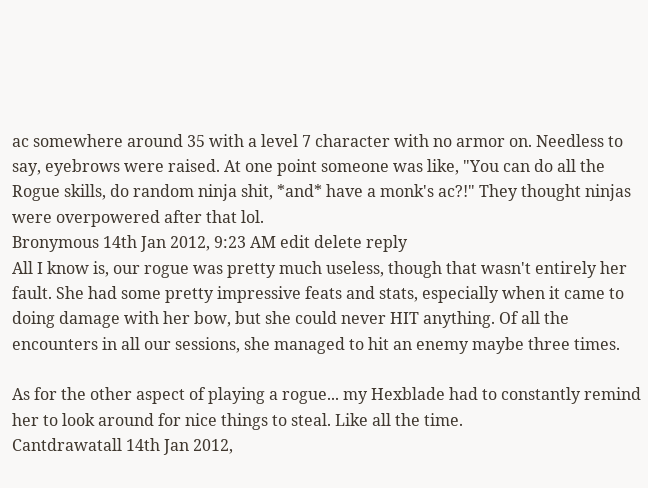ac somewhere around 35 with a level 7 character with no armor on. Needless to say, eyebrows were raised. At one point someone was like, "You can do all the Rogue skills, do random ninja shit, *and* have a monk's ac?!" They thought ninjas were overpowered after that lol.
Bronymous 14th Jan 2012, 9:23 AM edit delete reply
All I know is, our rogue was pretty much useless, though that wasn't entirely her fault. She had some pretty impressive feats and stats, especially when it came to doing damage with her bow, but she could never HIT anything. Of all the encounters in all our sessions, she managed to hit an enemy maybe three times.

As for the other aspect of playing a rogue... my Hexblade had to constantly remind her to look around for nice things to steal. Like all the time.
Cantdrawatall 14th Jan 2012,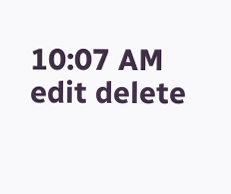10:07 AM edit delete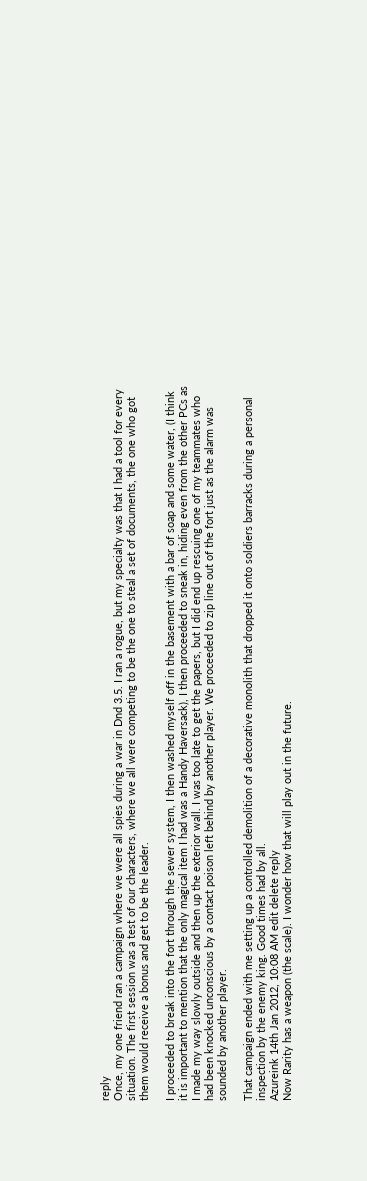reply
Once, my one friend ran a campaign where we were all spies during a war in Dnd 3.5. I ran a rogue, but my specialty was that I had a tool for every situation. The first session was a test of our characters, where we all were competing to be the one to steal a set of documents, the one who got them would receive a bonus and get to be the leader.

I proceeded to break into the fort through the sewer system, I then washed myself off in the basement with a bar of soap and some water, (I think it is important to mention that the only magical item I had was a Handy Haversack), I then proceeded to sneak in, hiding even from the other PCs as I made my way slowly outside and then up the exterior wall. I was too late to get the papers, but I did end up rescuing one of my teammates who had been knocked unconscious by a contact poison left behind by another player. We proceeded to zip line out of the fort just as the alarm was sounded by another player.

That campaign ended with me setting up a controlled demolition of a decorative monolith that dropped it onto soldiers barracks during a personal inspection by the enemy king. Good times had by all.
Azureink 14th Jan 2012, 10:08 AM edit delete reply
Now Rarity has a weapon (the scale). I wonder how that will play out in the future.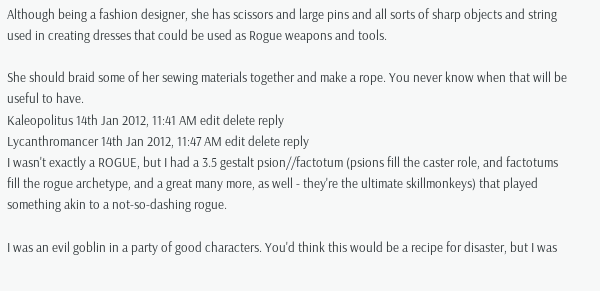Although being a fashion designer, she has scissors and large pins and all sorts of sharp objects and string used in creating dresses that could be used as Rogue weapons and tools.

She should braid some of her sewing materials together and make a rope. You never know when that will be useful to have.
Kaleopolitus 14th Jan 2012, 11:41 AM edit delete reply
Lycanthromancer 14th Jan 2012, 11:47 AM edit delete reply
I wasn't exactly a ROGUE, but I had a 3.5 gestalt psion//factotum (psions fill the caster role, and factotums fill the rogue archetype, and a great many more, as well - they're the ultimate skillmonkeys) that played something akin to a not-so-dashing rogue.

I was an evil goblin in a party of good characters. You'd think this would be a recipe for disaster, but I was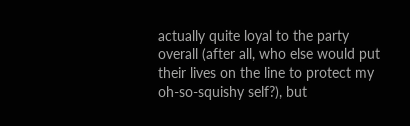actually quite loyal to the party overall (after all, who else would put their lives on the line to protect my oh-so-squishy self?), but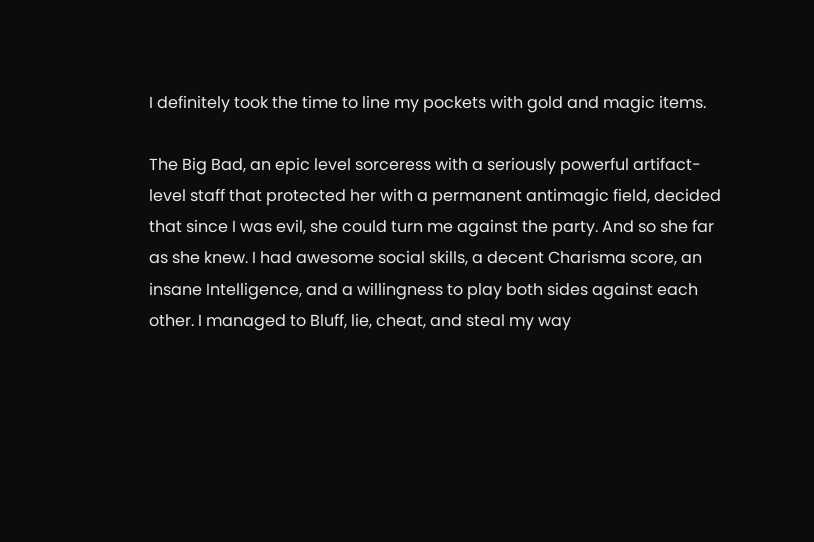I definitely took the time to line my pockets with gold and magic items.

The Big Bad, an epic level sorceress with a seriously powerful artifact-level staff that protected her with a permanent antimagic field, decided that since I was evil, she could turn me against the party. And so she far as she knew. I had awesome social skills, a decent Charisma score, an insane Intelligence, and a willingness to play both sides against each other. I managed to Bluff, lie, cheat, and steal my way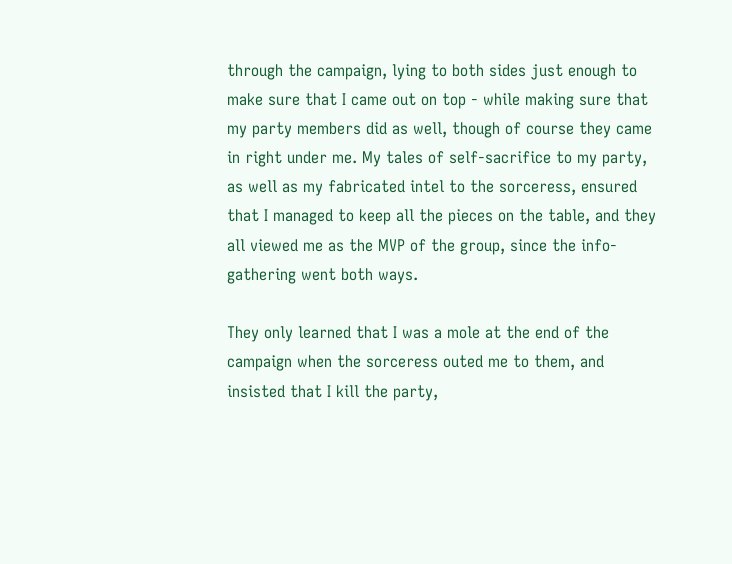through the campaign, lying to both sides just enough to make sure that I came out on top - while making sure that my party members did as well, though of course they came in right under me. My tales of self-sacrifice to my party, as well as my fabricated intel to the sorceress, ensured that I managed to keep all the pieces on the table, and they all viewed me as the MVP of the group, since the info-gathering went both ways.

They only learned that I was a mole at the end of the campaign when the sorceress outed me to them, and insisted that I kill the party,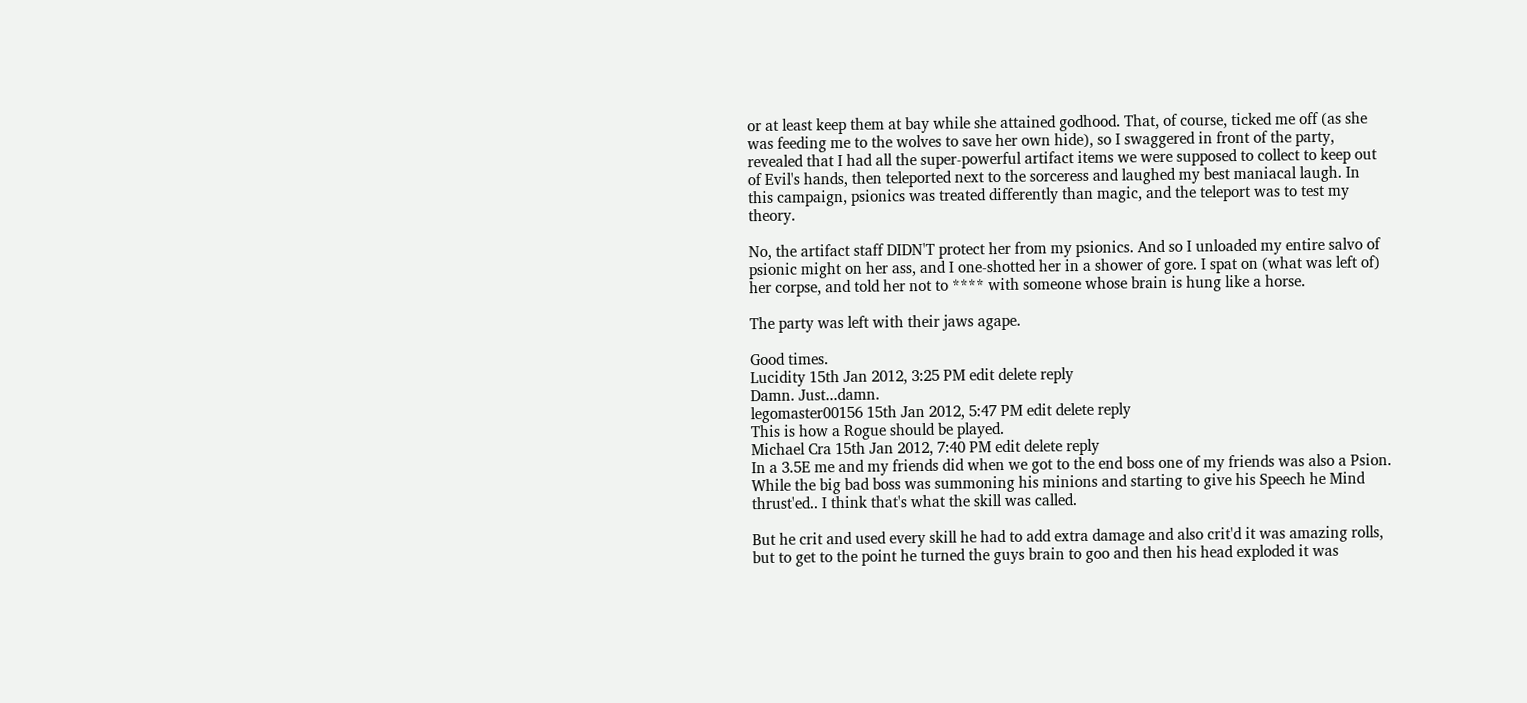or at least keep them at bay while she attained godhood. That, of course, ticked me off (as she was feeding me to the wolves to save her own hide), so I swaggered in front of the party, revealed that I had all the super-powerful artifact items we were supposed to collect to keep out of Evil's hands, then teleported next to the sorceress and laughed my best maniacal laugh. In this campaign, psionics was treated differently than magic, and the teleport was to test my theory.

No, the artifact staff DIDN'T protect her from my psionics. And so I unloaded my entire salvo of psionic might on her ass, and I one-shotted her in a shower of gore. I spat on (what was left of) her corpse, and told her not to **** with someone whose brain is hung like a horse.

The party was left with their jaws agape.

Good times.
Lucidity 15th Jan 2012, 3:25 PM edit delete reply
Damn. Just...damn.
legomaster00156 15th Jan 2012, 5:47 PM edit delete reply
This is how a Rogue should be played.
Michael Cra 15th Jan 2012, 7:40 PM edit delete reply
In a 3.5E me and my friends did when we got to the end boss one of my friends was also a Psion. While the big bad boss was summoning his minions and starting to give his Speech he Mind thrust'ed.. I think that's what the skill was called.

But he crit and used every skill he had to add extra damage and also crit'd it was amazing rolls, but to get to the point he turned the guys brain to goo and then his head exploded it was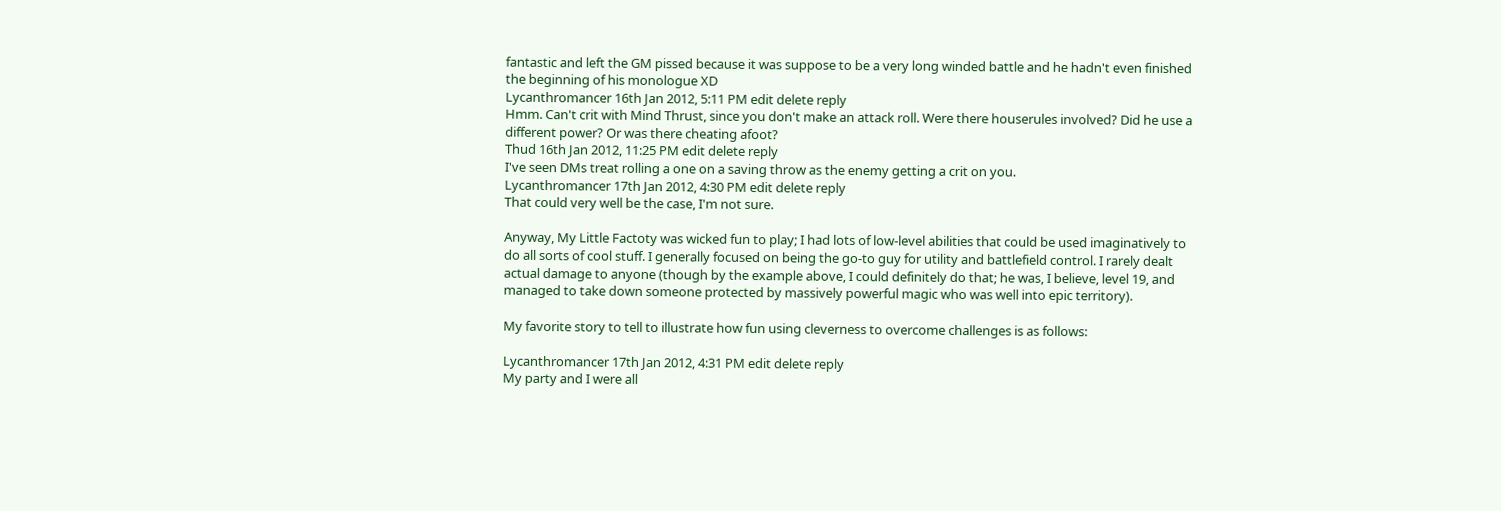fantastic and left the GM pissed because it was suppose to be a very long winded battle and he hadn't even finished the beginning of his monologue XD
Lycanthromancer 16th Jan 2012, 5:11 PM edit delete reply
Hmm. Can't crit with Mind Thrust, since you don't make an attack roll. Were there houserules involved? Did he use a different power? Or was there cheating afoot?
Thud 16th Jan 2012, 11:25 PM edit delete reply
I've seen DMs treat rolling a one on a saving throw as the enemy getting a crit on you.
Lycanthromancer 17th Jan 2012, 4:30 PM edit delete reply
That could very well be the case, I'm not sure.

Anyway, My Little Factoty was wicked fun to play; I had lots of low-level abilities that could be used imaginatively to do all sorts of cool stuff. I generally focused on being the go-to guy for utility and battlefield control. I rarely dealt actual damage to anyone (though by the example above, I could definitely do that; he was, I believe, level 19, and managed to take down someone protected by massively powerful magic who was well into epic territory).

My favorite story to tell to illustrate how fun using cleverness to overcome challenges is as follows:

Lycanthromancer 17th Jan 2012, 4:31 PM edit delete reply
My party and I were all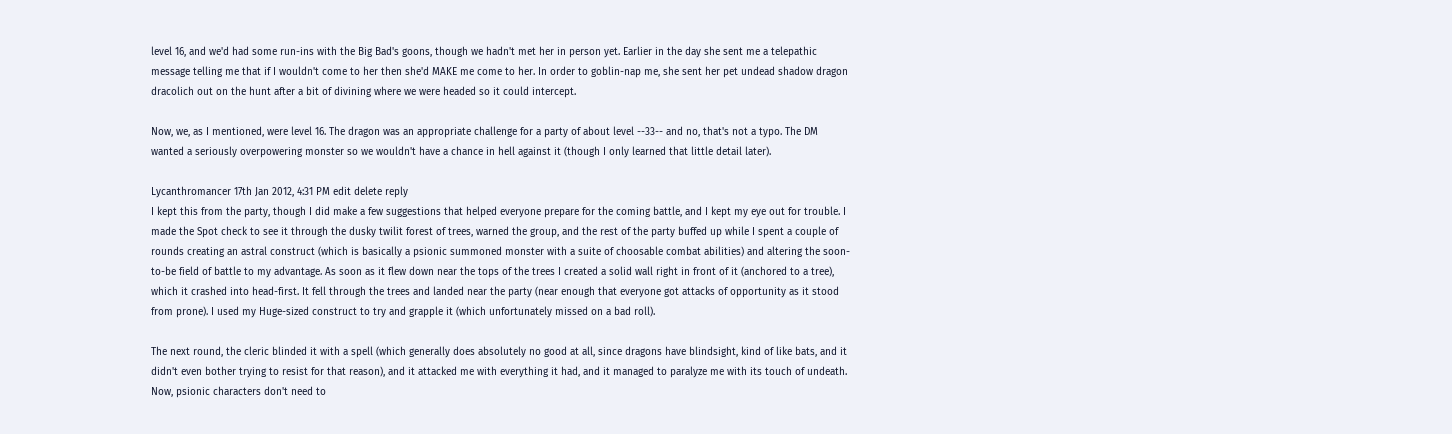level 16, and we'd had some run-ins with the Big Bad's goons, though we hadn't met her in person yet. Earlier in the day she sent me a telepathic message telling me that if I wouldn't come to her then she'd MAKE me come to her. In order to goblin-nap me, she sent her pet undead shadow dragon dracolich out on the hunt after a bit of divining where we were headed so it could intercept.

Now, we, as I mentioned, were level 16. The dragon was an appropriate challenge for a party of about level --33-- and no, that's not a typo. The DM wanted a seriously overpowering monster so we wouldn't have a chance in hell against it (though I only learned that little detail later).

Lycanthromancer 17th Jan 2012, 4:31 PM edit delete reply
I kept this from the party, though I did make a few suggestions that helped everyone prepare for the coming battle, and I kept my eye out for trouble. I made the Spot check to see it through the dusky twilit forest of trees, warned the group, and the rest of the party buffed up while I spent a couple of rounds creating an astral construct (which is basically a psionic summoned monster with a suite of choosable combat abilities) and altering the soon-to-be field of battle to my advantage. As soon as it flew down near the tops of the trees I created a solid wall right in front of it (anchored to a tree), which it crashed into head-first. It fell through the trees and landed near the party (near enough that everyone got attacks of opportunity as it stood from prone). I used my Huge-sized construct to try and grapple it (which unfortunately missed on a bad roll).

The next round, the cleric blinded it with a spell (which generally does absolutely no good at all, since dragons have blindsight, kind of like bats, and it didn't even bother trying to resist for that reason), and it attacked me with everything it had, and it managed to paralyze me with its touch of undeath. Now, psionic characters don't need to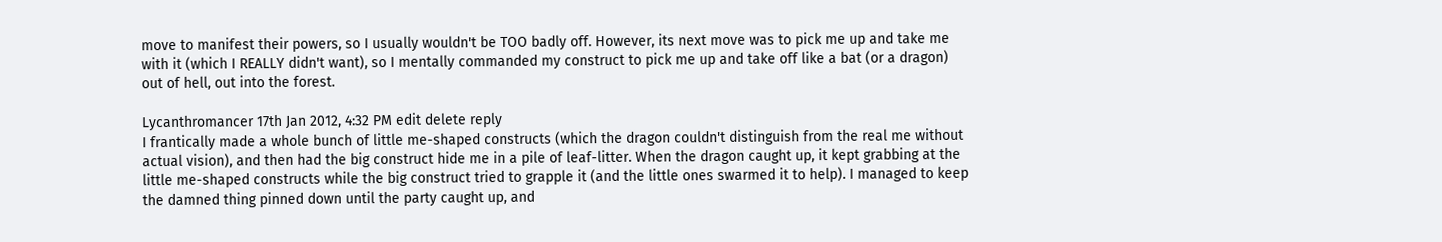move to manifest their powers, so I usually wouldn't be TOO badly off. However, its next move was to pick me up and take me with it (which I REALLY didn't want), so I mentally commanded my construct to pick me up and take off like a bat (or a dragon) out of hell, out into the forest.

Lycanthromancer 17th Jan 2012, 4:32 PM edit delete reply
I frantically made a whole bunch of little me-shaped constructs (which the dragon couldn't distinguish from the real me without actual vision), and then had the big construct hide me in a pile of leaf-litter. When the dragon caught up, it kept grabbing at the little me-shaped constructs while the big construct tried to grapple it (and the little ones swarmed it to help). I managed to keep the damned thing pinned down until the party caught up, and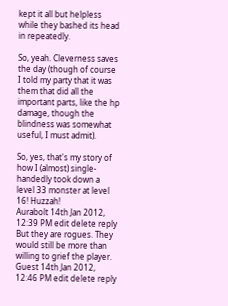kept it all but helpless while they bashed its head in repeatedly.

So, yeah. Cleverness saves the day (though of course I told my party that it was them that did all the important parts, like the hp damage, though the blindness was somewhat useful, I must admit).

So, yes, that's my story of how I (almost) single-handedly took down a level 33 monster at level 16! Huzzah!
Aurabolt 14th Jan 2012, 12:39 PM edit delete reply
But they are rogues. They would still be more than willing to grief the player.
Guest 14th Jan 2012, 12:46 PM edit delete reply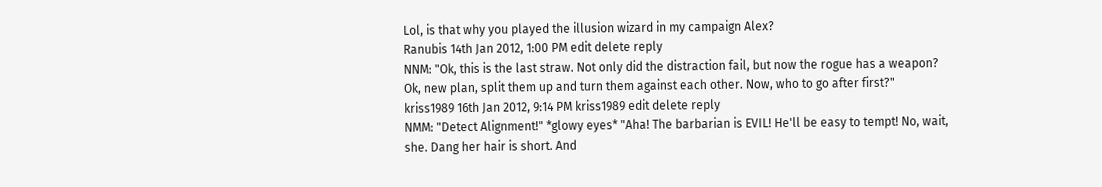Lol, is that why you played the illusion wizard in my campaign Alex?
Ranubis 14th Jan 2012, 1:00 PM edit delete reply
NNM: "Ok, this is the last straw. Not only did the distraction fail, but now the rogue has a weapon? Ok, new plan, split them up and turn them against each other. Now, who to go after first?"
kriss1989 16th Jan 2012, 9:14 PM kriss1989 edit delete reply
NMM: "Detect Alignment!" *glowy eyes* "Aha! The barbarian is EVIL! He'll be easy to tempt! No, wait, she. Dang her hair is short. And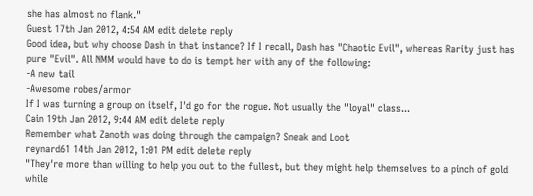she has almost no flank."
Guest 17th Jan 2012, 4:54 AM edit delete reply
Good idea, but why choose Dash in that instance? If I recall, Dash has "Chaotic Evil", whereas Rarity just has pure "Evil". All NMM would have to do is tempt her with any of the following:
-A new tail
-Awesome robes/armor
If I was turning a group on itself, I'd go for the rogue. Not usually the "loyal" class...
Cain 19th Jan 2012, 9:44 AM edit delete reply
Remember what Zanoth was doing through the campaign? Sneak and Loot
reynard61 14th Jan 2012, 1:01 PM edit delete reply
"They're more than willing to help you out to the fullest, but they might help themselves to a pinch of gold while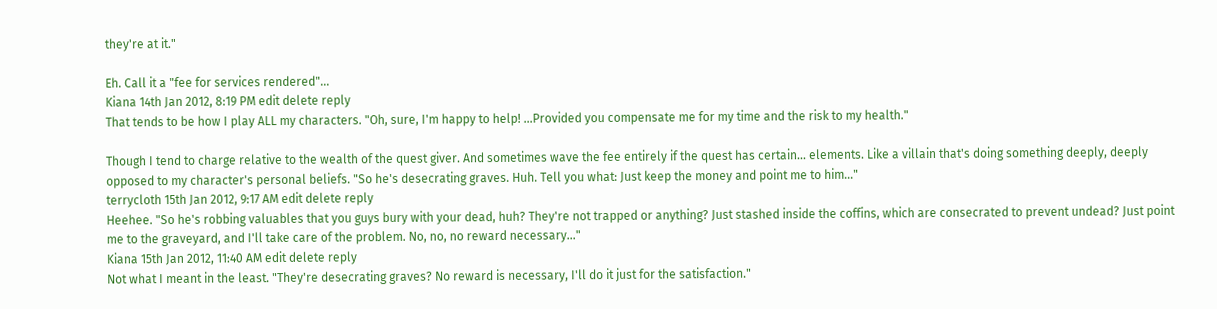they're at it."

Eh. Call it a "fee for services rendered"...
Kiana 14th Jan 2012, 8:19 PM edit delete reply
That tends to be how I play ALL my characters. "Oh, sure, I'm happy to help! ...Provided you compensate me for my time and the risk to my health."

Though I tend to charge relative to the wealth of the quest giver. And sometimes wave the fee entirely if the quest has certain... elements. Like a villain that's doing something deeply, deeply opposed to my character's personal beliefs. "So he's desecrating graves. Huh. Tell you what: Just keep the money and point me to him..."
terrycloth 15th Jan 2012, 9:17 AM edit delete reply
Heehee. "So he's robbing valuables that you guys bury with your dead, huh? They're not trapped or anything? Just stashed inside the coffins, which are consecrated to prevent undead? Just point me to the graveyard, and I'll take care of the problem. No, no, no reward necessary..."
Kiana 15th Jan 2012, 11:40 AM edit delete reply
Not what I meant in the least. "They're desecrating graves? No reward is necessary, I'll do it just for the satisfaction."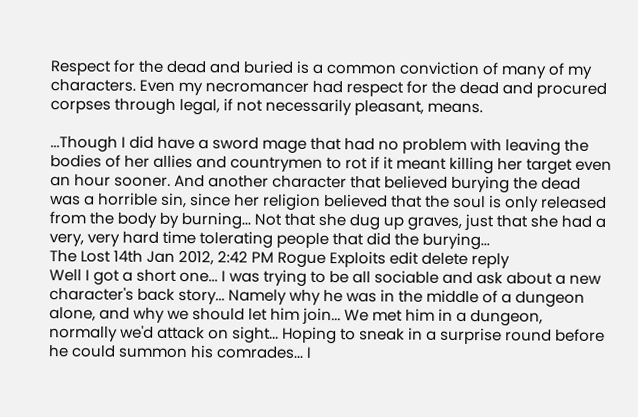Respect for the dead and buried is a common conviction of many of my characters. Even my necromancer had respect for the dead and procured corpses through legal, if not necessarily pleasant, means.

...Though I did have a sword mage that had no problem with leaving the bodies of her allies and countrymen to rot if it meant killing her target even an hour sooner. And another character that believed burying the dead was a horrible sin, since her religion believed that the soul is only released from the body by burning... Not that she dug up graves, just that she had a very, very hard time tolerating people that did the burying...
The Lost 14th Jan 2012, 2:42 PM Rogue Exploits edit delete reply
Well I got a short one... I was trying to be all sociable and ask about a new character's back story... Namely why he was in the middle of a dungeon alone, and why we should let him join... We met him in a dungeon, normally we'd attack on sight... Hoping to sneak in a surprise round before he could summon his comrades... I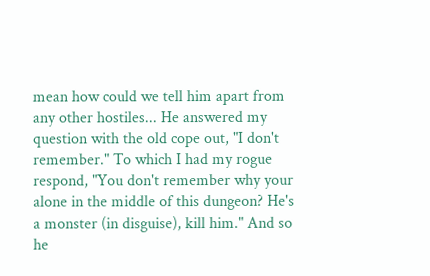mean how could we tell him apart from any other hostiles... He answered my question with the old cope out, "I don't remember." To which I had my rogue respond, "You don't remember why your alone in the middle of this dungeon? He's a monster (in disguise), kill him." And so he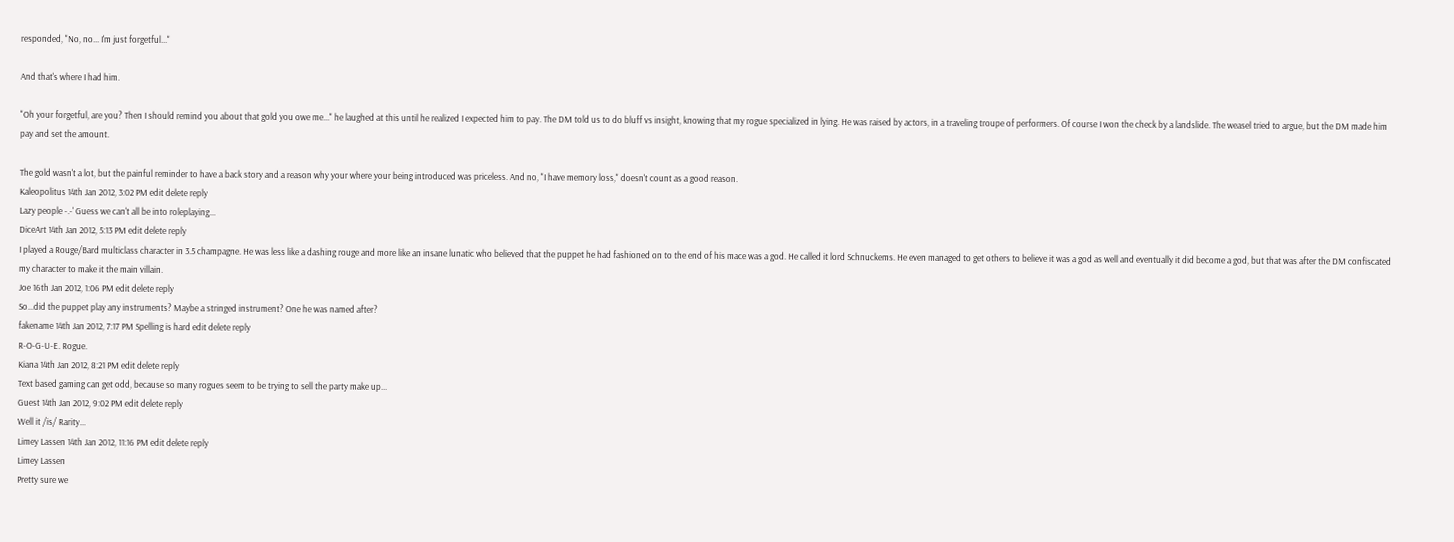responded, "No, no... I'm just forgetful..."

And that's where I had him.

"Oh your forgetful, are you? Then I should remind you about that gold you owe me..." he laughed at this until he realized I expected him to pay. The DM told us to do bluff vs insight, knowing that my rogue specialized in lying. He was raised by actors, in a traveling troupe of performers. Of course I won the check by a landslide. The weasel tried to argue, but the DM made him pay and set the amount.

The gold wasn't a lot, but the painful reminder to have a back story and a reason why your where your being introduced was priceless. And no, "I have memory loss," doesn't count as a good reason.
Kaleopolitus 14th Jan 2012, 3:02 PM edit delete reply
Lazy people -.-' Guess we can't all be into roleplaying...
DiceArt 14th Jan 2012, 5:13 PM edit delete reply
I played a Rouge/Bard multiclass character in 3.5 champagne. He was less like a dashing rouge and more like an insane lunatic who believed that the puppet he had fashioned on to the end of his mace was a god. He called it lord Schnuckems. He even managed to get others to believe it was a god as well and eventually it did become a god, but that was after the DM confiscated my character to make it the main villain.
Joe 16th Jan 2012, 1:06 PM edit delete reply
So...did the puppet play any instruments? Maybe a stringed instrument? One he was named after?
fakename 14th Jan 2012, 7:17 PM Spelling is hard edit delete reply
R-O-G-U-E. Rogue.
Kiana 14th Jan 2012, 8:21 PM edit delete reply
Text based gaming can get odd, because so many rogues seem to be trying to sell the party make up...
Guest 14th Jan 2012, 9:02 PM edit delete reply
Well it /is/ Rarity...
Limey Lassen 14th Jan 2012, 11:16 PM edit delete reply
Limey Lassen
Pretty sure we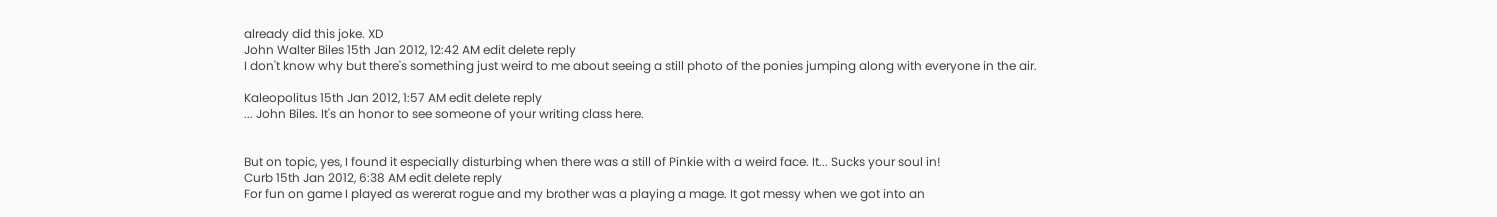already did this joke. XD
John Walter Biles 15th Jan 2012, 12:42 AM edit delete reply
I don't know why but there's something just weird to me about seeing a still photo of the ponies jumping along with everyone in the air.

Kaleopolitus 15th Jan 2012, 1:57 AM edit delete reply
... John Biles. It's an honor to see someone of your writing class here.


But on topic, yes, I found it especially disturbing when there was a still of Pinkie with a weird face. It... Sucks your soul in!
Curb 15th Jan 2012, 6:38 AM edit delete reply
For fun on game I played as wererat rogue and my brother was a playing a mage. It got messy when we got into an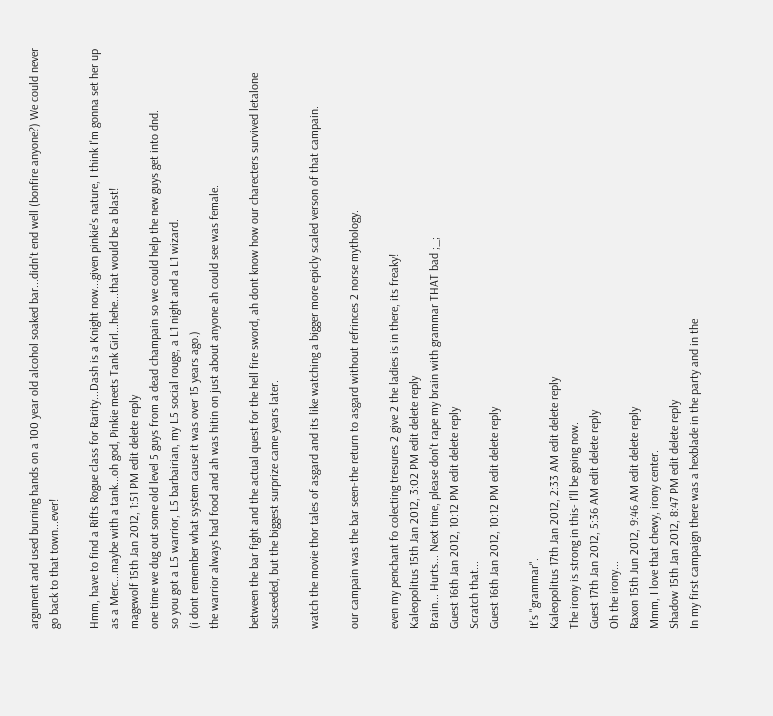argument and used burning hands on a 100 year old alcohol soaked bar...didn't end well (bonfire anyone?) We could never go back to that town...ever!

Hmm, have to find a Rifts Rogue class for Rarity...Dash is a Knight now...given pinkie's nature, I think I'm gonna set her up as a Merc...maybe with a tank...oh god, Pinkie meets Tank Girl...hehe...that would be a blast!
magewolf 15th Jan 2012, 1:51 PM edit delete reply
one time we dug out some old level 5 guys from a dead champain so we could help the new guys get into dnd.
so you got a L5 warrior, L5 barbairian, my L5 social rouge, a L1 night and a L1 wizard.
(i dont remember what system cause it was over 15 years ago.)
the warrior always had food and ah was hitin on just about anyone ah could see was female.

between the bar fight and the actual quest for the hell fire sword, ah dont know how our charecters survived letalone sucseeded, but the biggest surprize came years later.

watch the movie thor tales of asgard and its like watching a bigger more epicly scaled verson of that campain.

our campain was the bar seen-the return to asgard without refrinces 2 norse mythology.

even my penchant fo colecting tresures 2 give 2 the ladies is in there, its freaky!
Kaleopolitus 15th Jan 2012, 3:02 PM edit delete reply
Brain... Hurts... Next time, please don't rape my brain with grammar THAT bad ;_;
Guest 16th Jan 2012, 10:12 PM edit delete reply
Scratch that...
Guest 16th Jan 2012, 10:12 PM edit delete reply

It's "grammar".
Kaleopolitus 17th Jan 2012, 2:33 AM edit delete reply
The irony is strong in this- I'll be going now.
Guest 17th Jan 2012, 5:36 AM edit delete reply
Oh the irony...
Raxon 15th Jun 2012, 9:46 AM edit delete reply
Mmm, I love that chewy, irony center.
Shadow 15th Jan 2012, 8:47 PM edit delete reply
In my first campaign there was a hexblade in the party and in the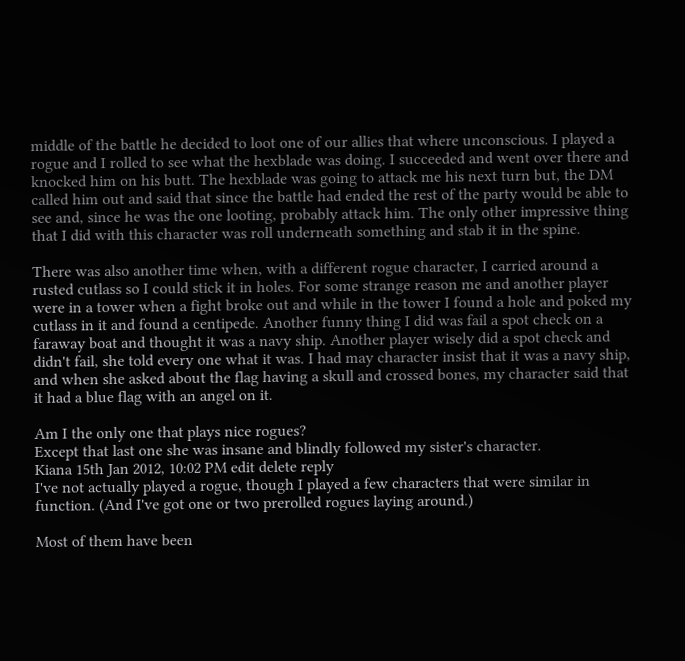middle of the battle he decided to loot one of our allies that where unconscious. I played a rogue and I rolled to see what the hexblade was doing. I succeeded and went over there and knocked him on his butt. The hexblade was going to attack me his next turn but, the DM called him out and said that since the battle had ended the rest of the party would be able to see and, since he was the one looting, probably attack him. The only other impressive thing that I did with this character was roll underneath something and stab it in the spine.

There was also another time when, with a different rogue character, I carried around a rusted cutlass so I could stick it in holes. For some strange reason me and another player were in a tower when a fight broke out and while in the tower I found a hole and poked my cutlass in it and found a centipede. Another funny thing I did was fail a spot check on a faraway boat and thought it was a navy ship. Another player wisely did a spot check and didn't fail, she told every one what it was. I had may character insist that it was a navy ship, and when she asked about the flag having a skull and crossed bones, my character said that it had a blue flag with an angel on it.

Am I the only one that plays nice rogues?
Except that last one she was insane and blindly followed my sister's character.
Kiana 15th Jan 2012, 10:02 PM edit delete reply
I've not actually played a rogue, though I played a few characters that were similar in function. (And I've got one or two prerolled rogues laying around.)

Most of them have been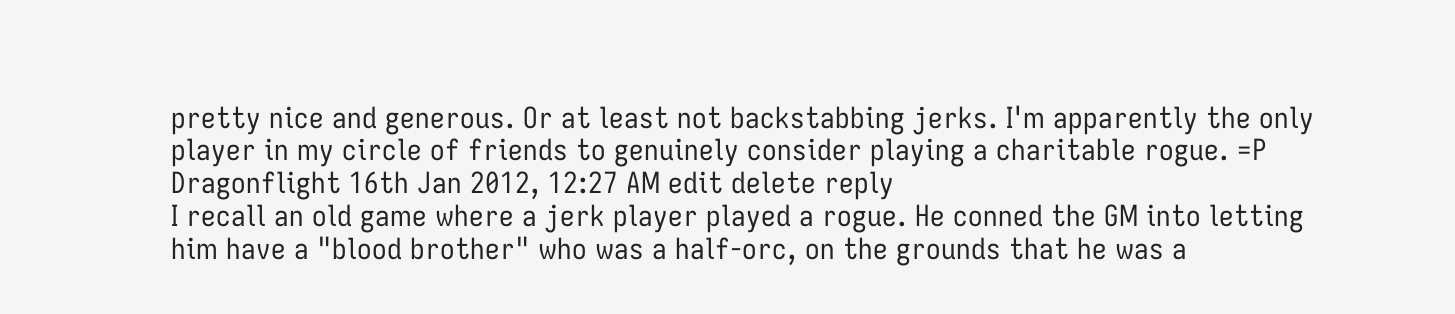pretty nice and generous. Or at least not backstabbing jerks. I'm apparently the only player in my circle of friends to genuinely consider playing a charitable rogue. =P
Dragonflight 16th Jan 2012, 12:27 AM edit delete reply
I recall an old game where a jerk player played a rogue. He conned the GM into letting him have a "blood brother" who was a half-orc, on the grounds that he was a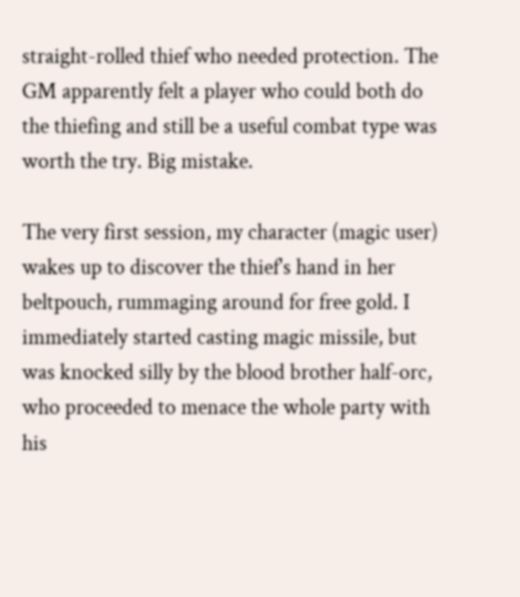straight-rolled thief who needed protection. The GM apparently felt a player who could both do the thiefing and still be a useful combat type was worth the try. Big mistake.

The very first session, my character (magic user) wakes up to discover the thief's hand in her beltpouch, rummaging around for free gold. I immediately started casting magic missile, but was knocked silly by the blood brother half-orc, who proceeded to menace the whole party with his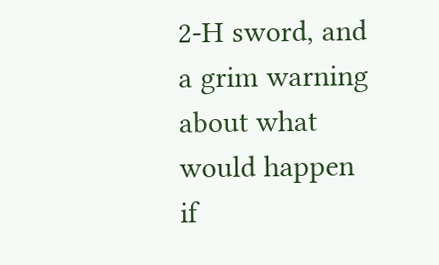2-H sword, and a grim warning about what would happen if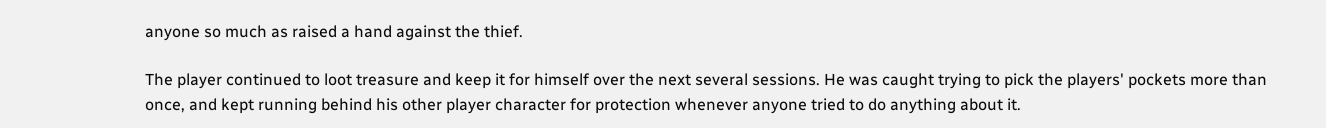anyone so much as raised a hand against the thief.

The player continued to loot treasure and keep it for himself over the next several sessions. He was caught trying to pick the players' pockets more than once, and kept running behind his other player character for protection whenever anyone tried to do anything about it.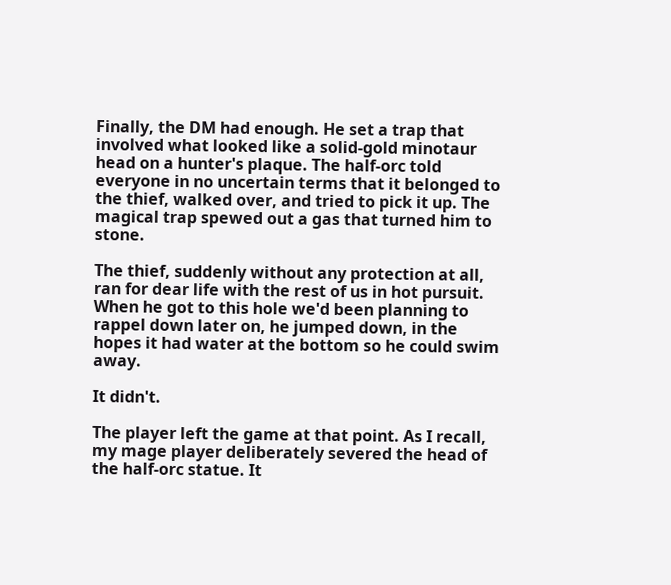Finally, the DM had enough. He set a trap that involved what looked like a solid-gold minotaur head on a hunter's plaque. The half-orc told everyone in no uncertain terms that it belonged to the thief, walked over, and tried to pick it up. The magical trap spewed out a gas that turned him to stone.

The thief, suddenly without any protection at all, ran for dear life with the rest of us in hot pursuit. When he got to this hole we'd been planning to rappel down later on, he jumped down, in the hopes it had water at the bottom so he could swim away.

It didn't.

The player left the game at that point. As I recall, my mage player deliberately severed the head of the half-orc statue. It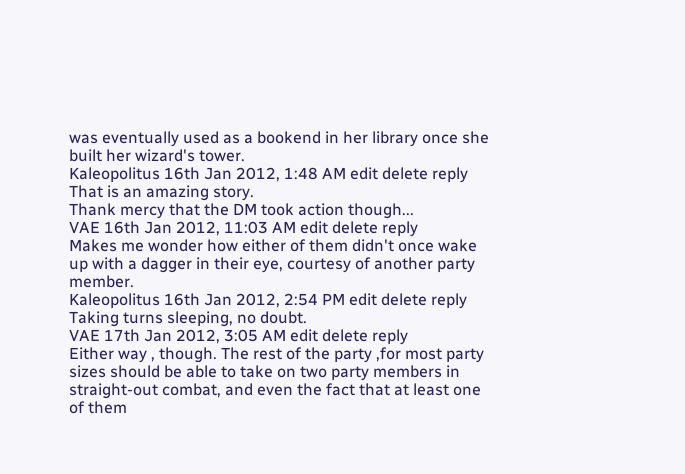was eventually used as a bookend in her library once she built her wizard's tower.
Kaleopolitus 16th Jan 2012, 1:48 AM edit delete reply
That is an amazing story.
Thank mercy that the DM took action though...
VAE 16th Jan 2012, 11:03 AM edit delete reply
Makes me wonder how either of them didn't once wake up with a dagger in their eye, courtesy of another party member.
Kaleopolitus 16th Jan 2012, 2:54 PM edit delete reply
Taking turns sleeping, no doubt.
VAE 17th Jan 2012, 3:05 AM edit delete reply
Either way , though. The rest of the party ,for most party sizes should be able to take on two party members in straight-out combat, and even the fact that at least one of them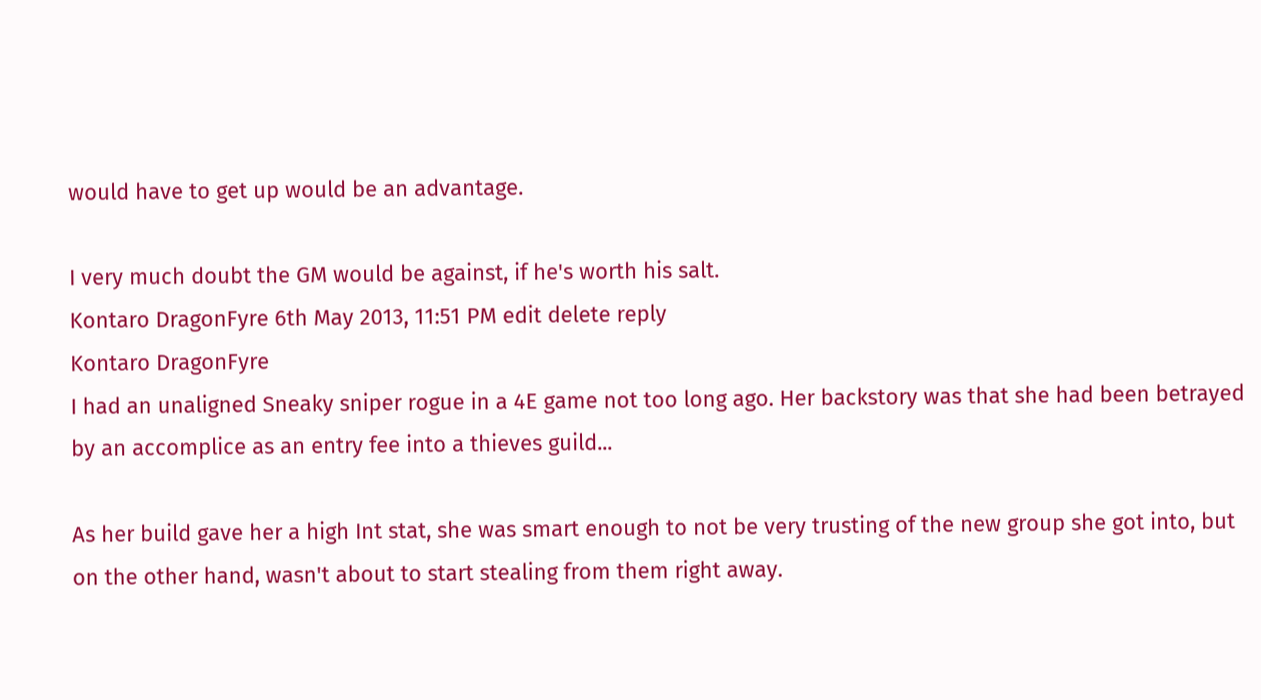would have to get up would be an advantage.

I very much doubt the GM would be against, if he's worth his salt.
Kontaro DragonFyre 6th May 2013, 11:51 PM edit delete reply
Kontaro DragonFyre
I had an unaligned Sneaky sniper rogue in a 4E game not too long ago. Her backstory was that she had been betrayed by an accomplice as an entry fee into a thieves guild...

As her build gave her a high Int stat, she was smart enough to not be very trusting of the new group she got into, but on the other hand, wasn't about to start stealing from them right away.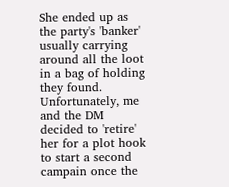She ended up as the party's 'banker' usually carrying around all the loot in a bag of holding they found. Unfortunately, me and the DM decided to 'retire' her for a plot hook to start a second campain once the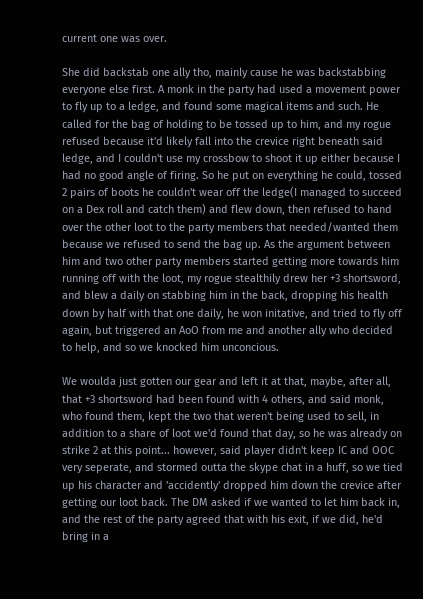current one was over.

She did backstab one ally tho, mainly cause he was backstabbing everyone else first. A monk in the party had used a movement power to fly up to a ledge, and found some magical items and such. He called for the bag of holding to be tossed up to him, and my rogue refused because it'd likely fall into the crevice right beneath said ledge, and I couldn't use my crossbow to shoot it up either because I had no good angle of firing. So he put on everything he could, tossed 2 pairs of boots he couldn't wear off the ledge(I managed to succeed on a Dex roll and catch them) and flew down, then refused to hand over the other loot to the party members that needed/wanted them because we refused to send the bag up. As the argument between him and two other party members started getting more towards him running off with the loot, my rogue stealthily drew her +3 shortsword, and blew a daily on stabbing him in the back, dropping his health down by half with that one daily, he won initative, and tried to fly off again, but triggered an AoO from me and another ally who decided to help, and so we knocked him unconcious.

We woulda just gotten our gear and left it at that, maybe, after all, that +3 shortsword had been found with 4 others, and said monk, who found them, kept the two that weren't being used to sell, in addition to a share of loot we'd found that day, so he was already on strike 2 at this point... however, said player didn't keep IC and OOC very seperate, and stormed outta the skype chat in a huff, so we tied up his character and 'accidently' dropped him down the crevice after getting our loot back. The DM asked if we wanted to let him back in, and the rest of the party agreed that with his exit, if we did, he'd bring in a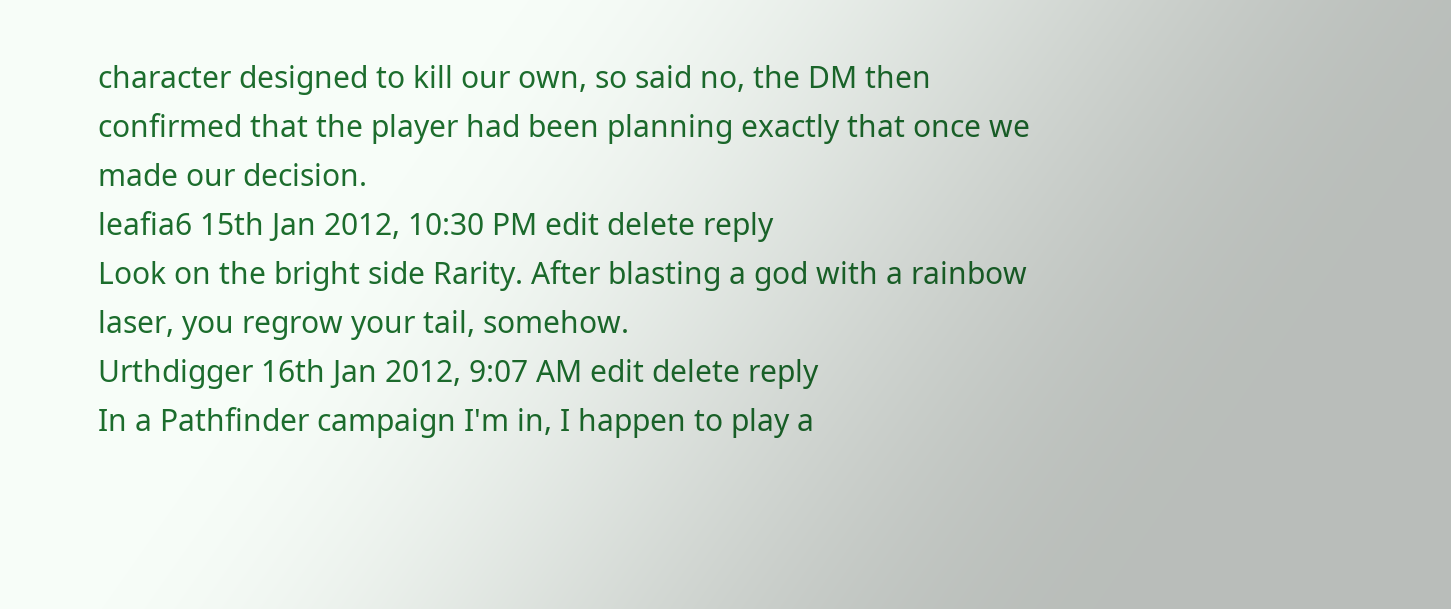character designed to kill our own, so said no, the DM then confirmed that the player had been planning exactly that once we made our decision.
leafia6 15th Jan 2012, 10:30 PM edit delete reply
Look on the bright side Rarity. After blasting a god with a rainbow laser, you regrow your tail, somehow.
Urthdigger 16th Jan 2012, 9:07 AM edit delete reply
In a Pathfinder campaign I'm in, I happen to play a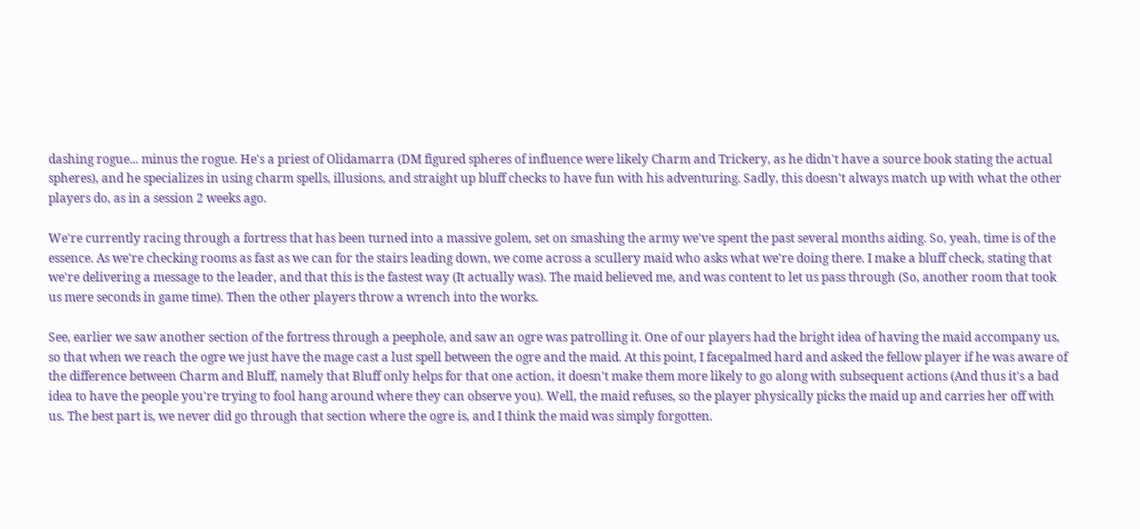dashing rogue... minus the rogue. He's a priest of Olidamarra (DM figured spheres of influence were likely Charm and Trickery, as he didn't have a source book stating the actual spheres), and he specializes in using charm spells, illusions, and straight up bluff checks to have fun with his adventuring. Sadly, this doesn't always match up with what the other players do, as in a session 2 weeks ago.

We're currently racing through a fortress that has been turned into a massive golem, set on smashing the army we've spent the past several months aiding. So, yeah, time is of the essence. As we're checking rooms as fast as we can for the stairs leading down, we come across a scullery maid who asks what we're doing there. I make a bluff check, stating that we're delivering a message to the leader, and that this is the fastest way (It actually was). The maid believed me, and was content to let us pass through (So, another room that took us mere seconds in game time). Then the other players throw a wrench into the works.

See, earlier we saw another section of the fortress through a peephole, and saw an ogre was patrolling it. One of our players had the bright idea of having the maid accompany us, so that when we reach the ogre we just have the mage cast a lust spell between the ogre and the maid. At this point, I facepalmed hard and asked the fellow player if he was aware of the difference between Charm and Bluff, namely that Bluff only helps for that one action, it doesn't make them more likely to go along with subsequent actions (And thus it's a bad idea to have the people you're trying to fool hang around where they can observe you). Well, the maid refuses, so the player physically picks the maid up and carries her off with us. The best part is, we never did go through that section where the ogre is, and I think the maid was simply forgotten.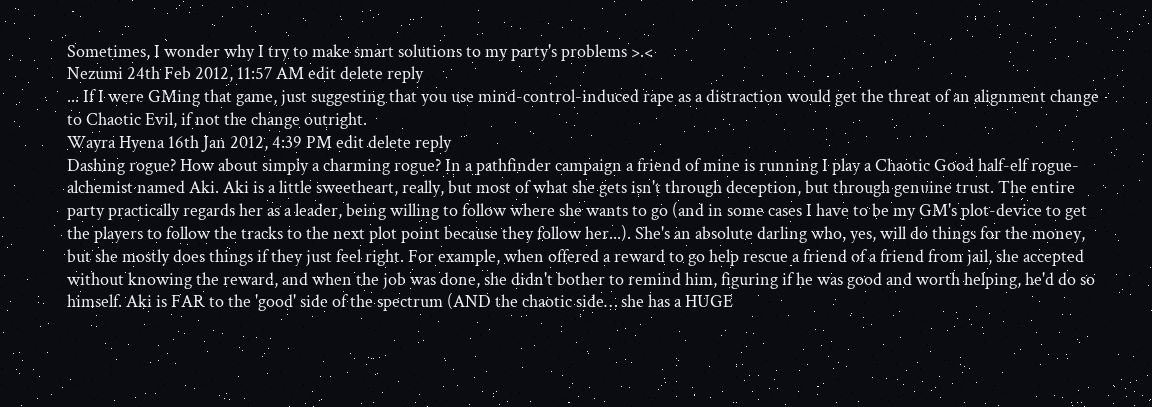Sometimes, I wonder why I try to make smart solutions to my party's problems >.<
Nezumi 24th Feb 2012, 11:57 AM edit delete reply
... If I were GMing that game, just suggesting that you use mind-control-induced rape as a distraction would get the threat of an alignment change to Chaotic Evil, if not the change outright.
Wayra Hyena 16th Jan 2012, 4:39 PM edit delete reply
Dashing rogue? How about simply a charming rogue? In a pathfinder campaign a friend of mine is running I play a Chaotic Good half-elf rogue-alchemist named Aki. Aki is a little sweetheart, really, but most of what she gets isn't through deception, but through genuine trust. The entire party practically regards her as a leader, being willing to follow where she wants to go (and in some cases I have to be my GM's plot-device to get the players to follow the tracks to the next plot point because they follow her...). She's an absolute darling who, yes, will do things for the money, but she mostly does things if they just feel right. For example, when offered a reward to go help rescue a friend of a friend from jail, she accepted without knowing the reward, and when the job was done, she didn't bother to remind him, figuring if he was good and worth helping, he'd do so himself. Aki is FAR to the 'good' side of the spectrum (AND the chaotic side… she has a HUGE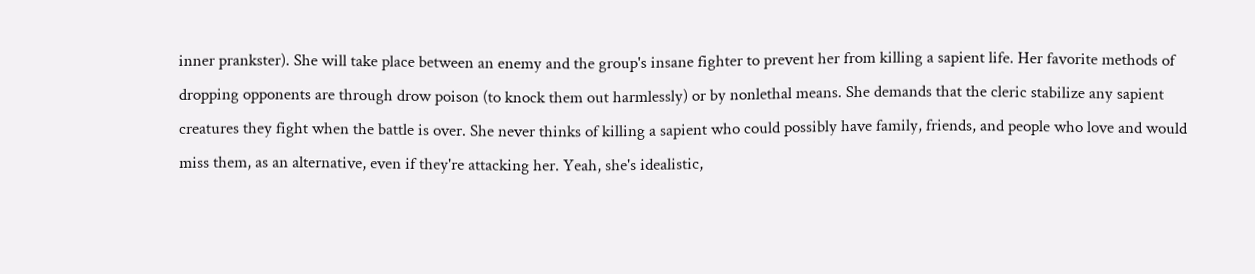inner prankster). She will take place between an enemy and the group's insane fighter to prevent her from killing a sapient life. Her favorite methods of dropping opponents are through drow poison (to knock them out harmlessly) or by nonlethal means. She demands that the cleric stabilize any sapient creatures they fight when the battle is over. She never thinks of killing a sapient who could possibly have family, friends, and people who love and would miss them, as an alternative, even if they're attacking her. Yeah, she's idealistic,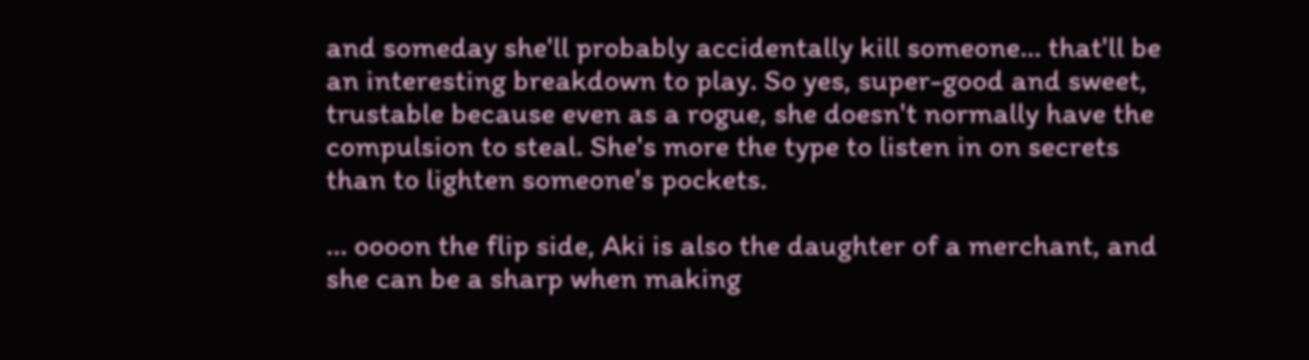and someday she'll probably accidentally kill someone… that'll be an interesting breakdown to play. So yes, super-good and sweet, trustable because even as a rogue, she doesn't normally have the compulsion to steal. She's more the type to listen in on secrets than to lighten someone's pockets.

… oooon the flip side, Aki is also the daughter of a merchant, and she can be a sharp when making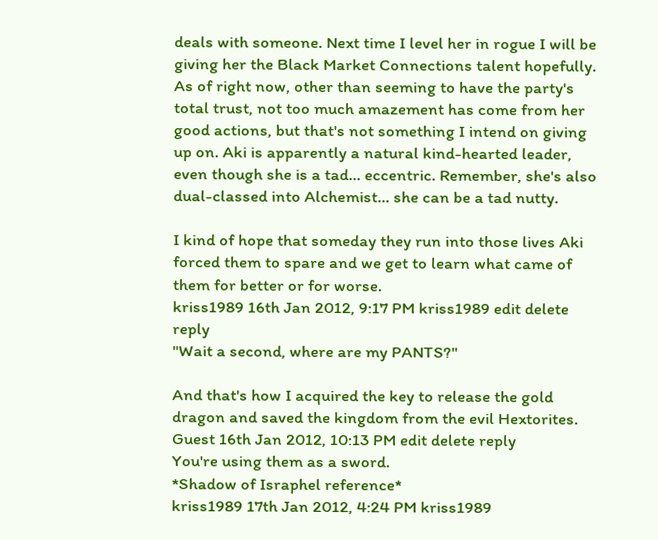deals with someone. Next time I level her in rogue I will be giving her the Black Market Connections talent hopefully. As of right now, other than seeming to have the party's total trust, not too much amazement has come from her good actions, but that's not something I intend on giving up on. Aki is apparently a natural kind-hearted leader, even though she is a tad… eccentric. Remember, she's also dual-classed into Alchemist… she can be a tad nutty.

I kind of hope that someday they run into those lives Aki forced them to spare and we get to learn what came of them for better or for worse.
kriss1989 16th Jan 2012, 9:17 PM kriss1989 edit delete reply
"Wait a second, where are my PANTS?"

And that's how I acquired the key to release the gold dragon and saved the kingdom from the evil Hextorites.
Guest 16th Jan 2012, 10:13 PM edit delete reply
You're using them as a sword.
*Shadow of Israphel reference*
kriss1989 17th Jan 2012, 4:24 PM kriss1989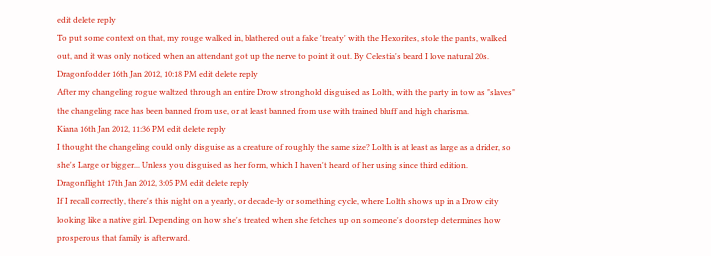edit delete reply
To put some context on that, my rouge walked in, blathered out a fake 'treaty' with the Hexorites, stole the pants, walked out, and it was only noticed when an attendant got up the nerve to point it out. By Celestia's beard I love natural 20s.
Dragonfodder 16th Jan 2012, 10:18 PM edit delete reply
After my changeling rogue waltzed through an entire Drow stronghold disguised as Lolth, with the party in tow as "slaves" the changeling race has been banned from use, or at least banned from use with trained bluff and high charisma.
Kiana 16th Jan 2012, 11:36 PM edit delete reply
I thought the changeling could only disguise as a creature of roughly the same size? Lolth is at least as large as a drider, so she's Large or bigger... Unless you disguised as her form, which I haven't heard of her using since third edition.
Dragonflight 17th Jan 2012, 3:05 PM edit delete reply
If I recall correctly, there's this night on a yearly, or decade-ly or something cycle, where Lolth shows up in a Drow city looking like a native girl. Depending on how she's treated when she fetches up on someone's doorstep determines how prosperous that family is afterward.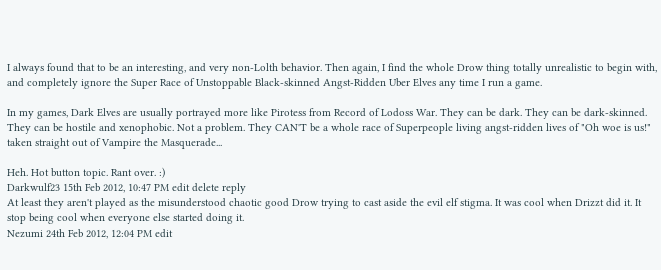I always found that to be an interesting, and very non-Lolth behavior. Then again, I find the whole Drow thing totally unrealistic to begin with, and completely ignore the Super Race of Unstoppable Black-skinned Angst-Ridden Uber Elves any time I run a game.

In my games, Dark Elves are usually portrayed more like Pirotess from Record of Lodoss War. They can be dark. They can be dark-skinned. They can be hostile and xenophobic. Not a problem. They CAN'T be a whole race of Superpeople living angst-ridden lives of "Oh woe is us!" taken straight out of Vampire the Masquerade...

Heh. Hot button topic. Rant over. :)
Darkwulf23 15th Feb 2012, 10:47 PM edit delete reply
At least they aren't played as the misunderstood chaotic good Drow trying to cast aside the evil elf stigma. It was cool when Drizzt did it. It stop being cool when everyone else started doing it.
Nezumi 24th Feb 2012, 12:04 PM edit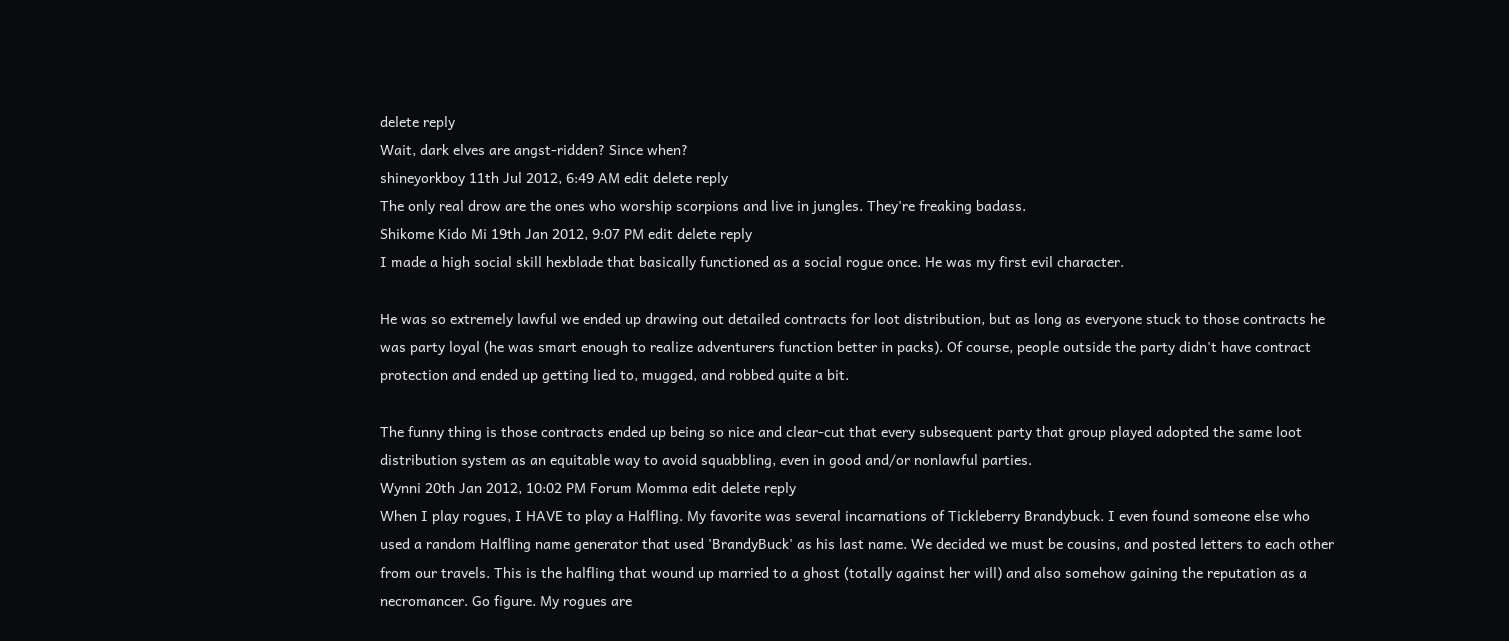delete reply
Wait, dark elves are angst-ridden? Since when?
shineyorkboy 11th Jul 2012, 6:49 AM edit delete reply
The only real drow are the ones who worship scorpions and live in jungles. They're freaking badass.
Shikome Kido Mi 19th Jan 2012, 9:07 PM edit delete reply
I made a high social skill hexblade that basically functioned as a social rogue once. He was my first evil character.

He was so extremely lawful we ended up drawing out detailed contracts for loot distribution, but as long as everyone stuck to those contracts he was party loyal (he was smart enough to realize adventurers function better in packs). Of course, people outside the party didn't have contract protection and ended up getting lied to, mugged, and robbed quite a bit.

The funny thing is those contracts ended up being so nice and clear-cut that every subsequent party that group played adopted the same loot distribution system as an equitable way to avoid squabbling, even in good and/or nonlawful parties.
Wynni 20th Jan 2012, 10:02 PM Forum Momma edit delete reply
When I play rogues, I HAVE to play a Halfling. My favorite was several incarnations of Tickleberry Brandybuck. I even found someone else who used a random Halfling name generator that used 'BrandyBuck' as his last name. We decided we must be cousins, and posted letters to each other from our travels. This is the halfling that wound up married to a ghost (totally against her will) and also somehow gaining the reputation as a necromancer. Go figure. My rogues are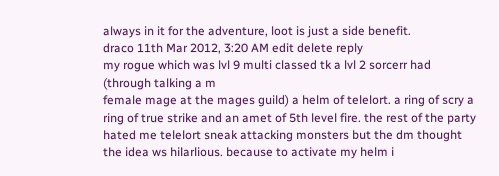always in it for the adventure, loot is just a side benefit.
draco 11th Mar 2012, 3:20 AM edit delete reply
my rogue which was lvl 9 multi classed tk a lvl 2 sorcerr had (through talking a m
female mage at the mages guild) a helm of telelort. a ring of scry a ring of true strike and an amet of 5th level fire. the rest of the party hated me telelort sneak attacking monsters but the dm thought the idea ws hilarlious. because to activate my helm i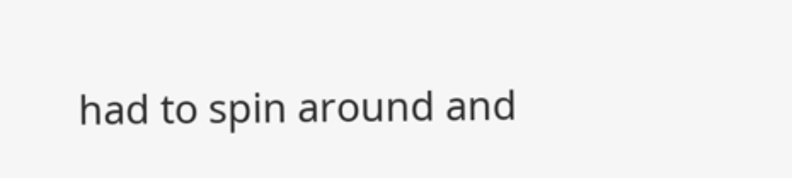had to spin around and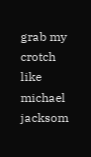grab my crotch like michael jacksom